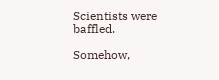Scientists were baffled.

Somehow,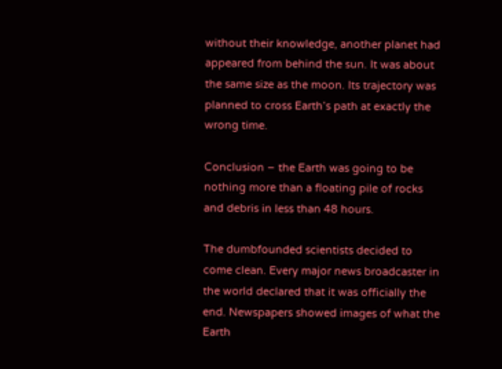without their knowledge, another planet had appeared from behind the sun. It was about the same size as the moon. Its trajectory was planned to cross Earth’s path at exactly the wrong time.

Conclusion – the Earth was going to be nothing more than a floating pile of rocks and debris in less than 48 hours.

The dumbfounded scientists decided to come clean. Every major news broadcaster in the world declared that it was officially the end. Newspapers showed images of what the Earth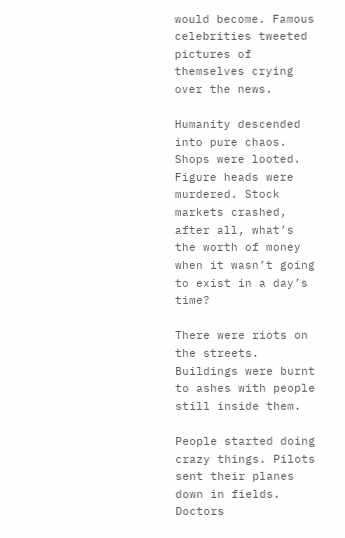would become. Famous celebrities tweeted pictures of themselves crying over the news.

Humanity descended into pure chaos. Shops were looted. Figure heads were murdered. Stock markets crashed, after all, what’s the worth of money when it wasn’t going to exist in a day’s time?

There were riots on the streets. Buildings were burnt to ashes with people still inside them.

People started doing crazy things. Pilots sent their planes down in fields. Doctors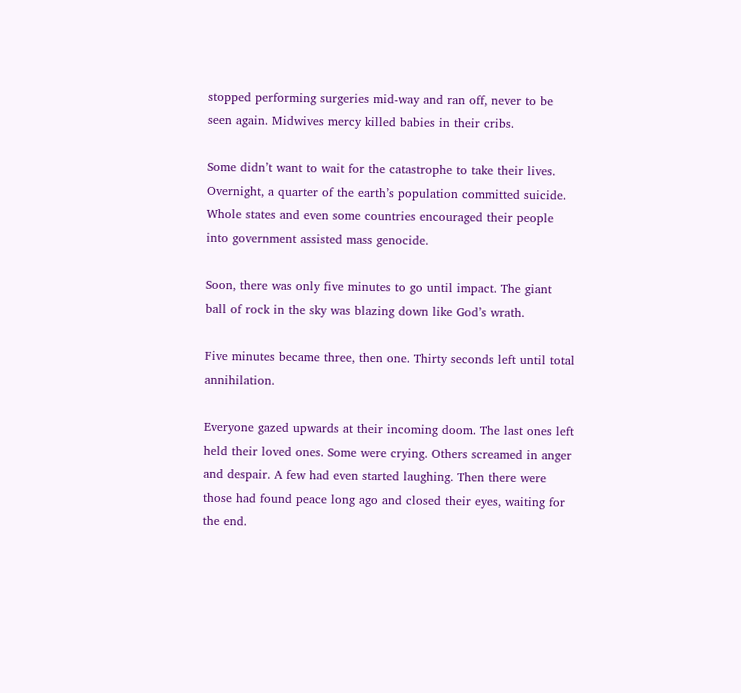stopped performing surgeries mid-way and ran off, never to be seen again. Midwives mercy killed babies in their cribs.

Some didn’t want to wait for the catastrophe to take their lives. Overnight, a quarter of the earth’s population committed suicide. Whole states and even some countries encouraged their people into government assisted mass genocide.

Soon, there was only five minutes to go until impact. The giant ball of rock in the sky was blazing down like God’s wrath.

Five minutes became three, then one. Thirty seconds left until total annihilation.

Everyone gazed upwards at their incoming doom. The last ones left held their loved ones. Some were crying. Others screamed in anger and despair. A few had even started laughing. Then there were those had found peace long ago and closed their eyes, waiting for the end.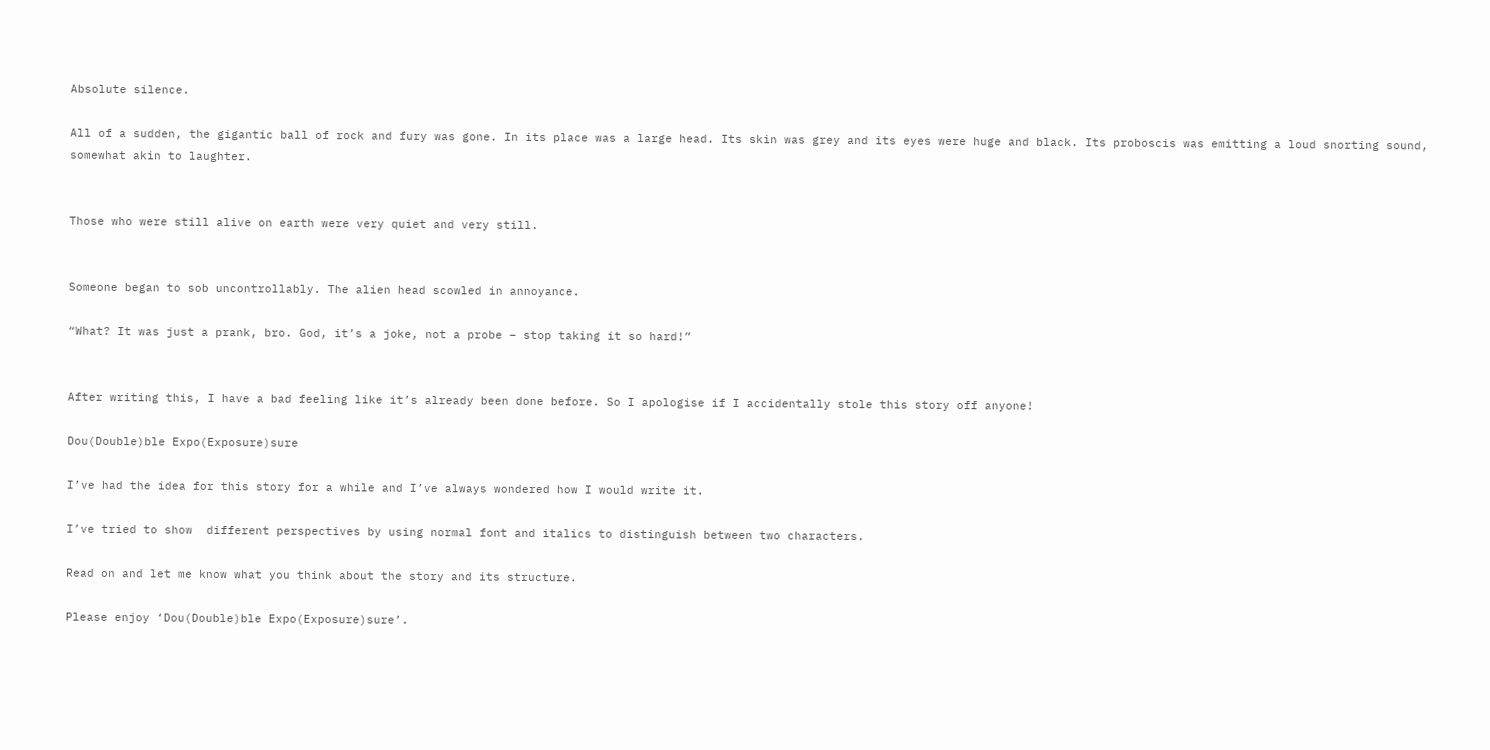Absolute silence.

All of a sudden, the gigantic ball of rock and fury was gone. In its place was a large head. Its skin was grey and its eyes were huge and black. Its proboscis was emitting a loud snorting sound, somewhat akin to laughter.


Those who were still alive on earth were very quiet and very still.


Someone began to sob uncontrollably. The alien head scowled in annoyance.

“What? It was just a prank, bro. God, it’s a joke, not a probe – stop taking it so hard!”


After writing this, I have a bad feeling like it’s already been done before. So I apologise if I accidentally stole this story off anyone!

Dou(Double)ble Expo(Exposure)sure

I’ve had the idea for this story for a while and I’ve always wondered how I would write it.

I’ve tried to show  different perspectives by using normal font and italics to distinguish between two characters.

Read on and let me know what you think about the story and its structure.

Please enjoy ‘Dou(Double)ble Expo(Exposure)sure’.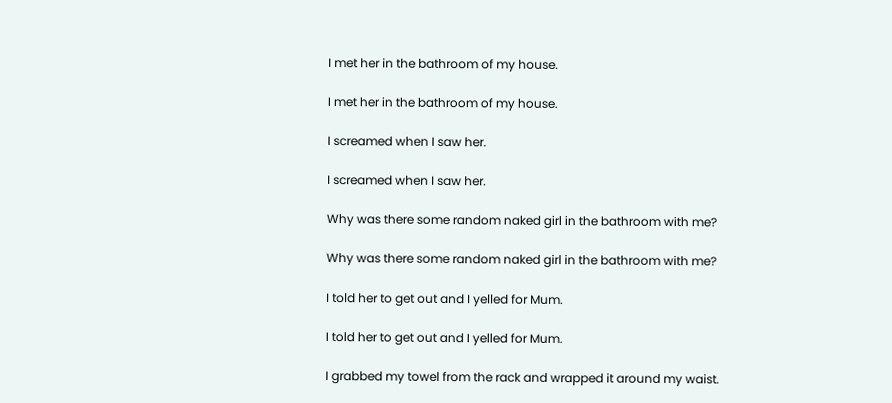I met her in the bathroom of my house.

I met her in the bathroom of my house.

I screamed when I saw her.

I screamed when I saw her.

Why was there some random naked girl in the bathroom with me?

Why was there some random naked girl in the bathroom with me?

I told her to get out and I yelled for Mum.

I told her to get out and I yelled for Mum.

I grabbed my towel from the rack and wrapped it around my waist.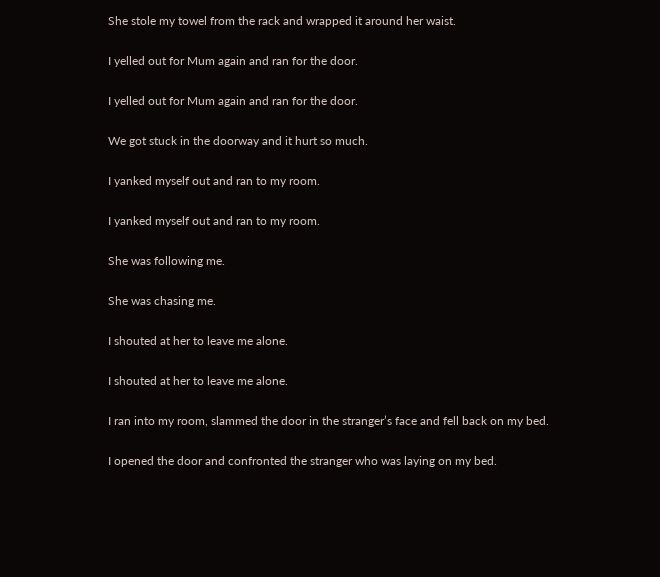She stole my towel from the rack and wrapped it around her waist.

I yelled out for Mum again and ran for the door.

I yelled out for Mum again and ran for the door.

We got stuck in the doorway and it hurt so much.

I yanked myself out and ran to my room.

I yanked myself out and ran to my room.

She was following me.

She was chasing me.

I shouted at her to leave me alone.

I shouted at her to leave me alone.

I ran into my room, slammed the door in the stranger’s face and fell back on my bed.

I opened the door and confronted the stranger who was laying on my bed.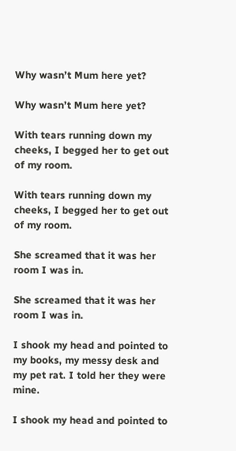Why wasn’t Mum here yet?

Why wasn’t Mum here yet?

With tears running down my cheeks, I begged her to get out of my room.

With tears running down my cheeks, I begged her to get out of my room.

She screamed that it was her room I was in.

She screamed that it was her room I was in.

I shook my head and pointed to my books, my messy desk and my pet rat. I told her they were mine.

I shook my head and pointed to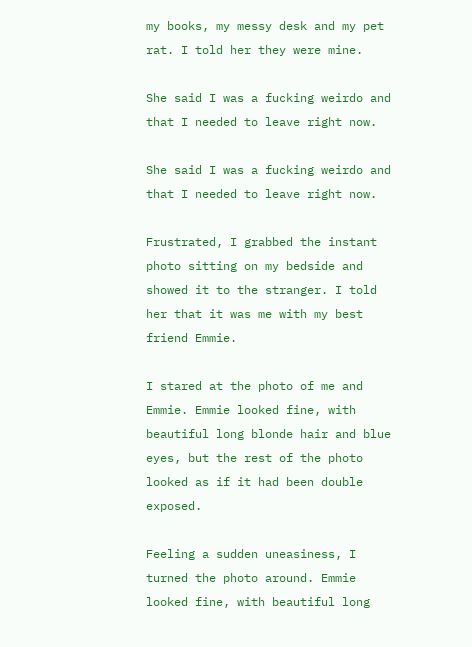my books, my messy desk and my pet rat. I told her they were mine.

She said I was a fucking weirdo and that I needed to leave right now.

She said I was a fucking weirdo and that I needed to leave right now.

Frustrated, I grabbed the instant photo sitting on my bedside and showed it to the stranger. I told her that it was me with my best friend Emmie.

I stared at the photo of me and Emmie. Emmie looked fine, with beautiful long blonde hair and blue eyes, but the rest of the photo looked as if it had been double exposed.

Feeling a sudden uneasiness, I turned the photo around. Emmie looked fine, with beautiful long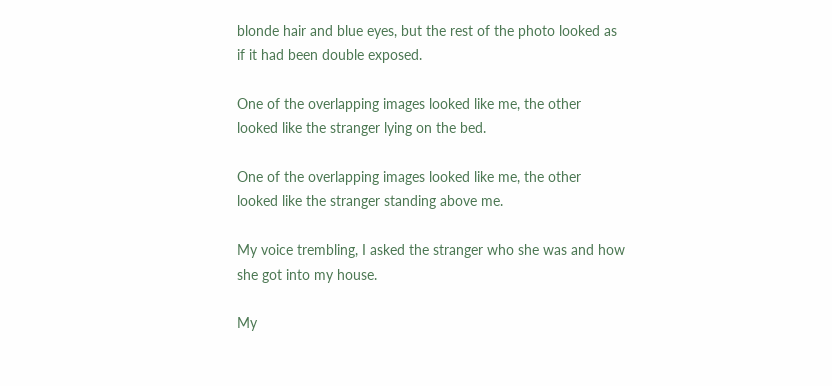blonde hair and blue eyes, but the rest of the photo looked as if it had been double exposed.

One of the overlapping images looked like me, the other looked like the stranger lying on the bed.

One of the overlapping images looked like me, the other looked like the stranger standing above me.

My voice trembling, I asked the stranger who she was and how she got into my house.

My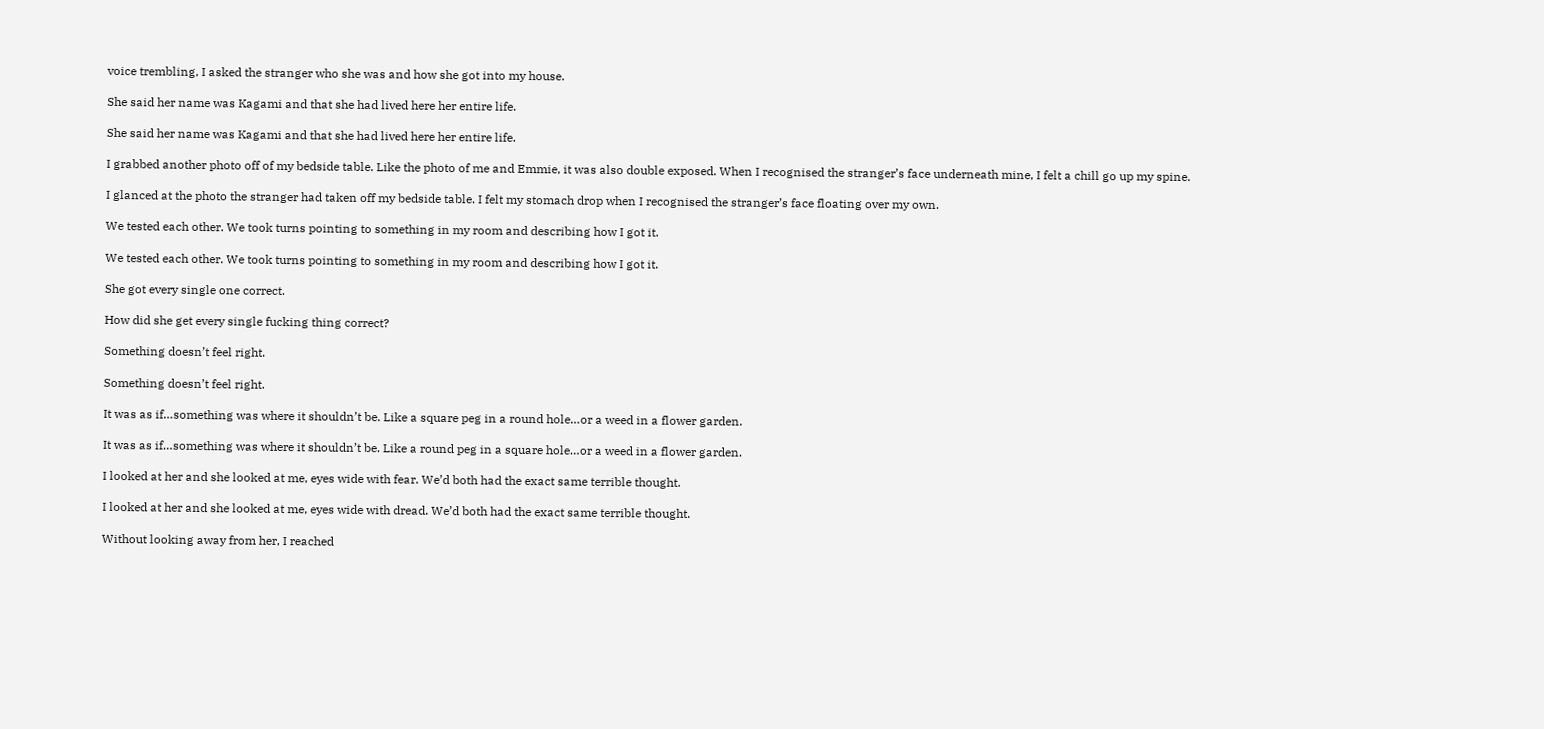voice trembling, I asked the stranger who she was and how she got into my house.

She said her name was Kagami and that she had lived here her entire life.

She said her name was Kagami and that she had lived here her entire life.

I grabbed another photo off of my bedside table. Like the photo of me and Emmie, it was also double exposed. When I recognised the stranger’s face underneath mine, I felt a chill go up my spine.

I glanced at the photo the stranger had taken off my bedside table. I felt my stomach drop when I recognised the stranger’s face floating over my own.

We tested each other. We took turns pointing to something in my room and describing how I got it.

We tested each other. We took turns pointing to something in my room and describing how I got it.

She got every single one correct.

How did she get every single fucking thing correct?

Something doesn’t feel right.

Something doesn’t feel right.

It was as if…something was where it shouldn’t be. Like a square peg in a round hole…or a weed in a flower garden.

It was as if…something was where it shouldn’t be. Like a round peg in a square hole…or a weed in a flower garden.

I looked at her and she looked at me, eyes wide with fear. We’d both had the exact same terrible thought.

I looked at her and she looked at me, eyes wide with dread. We’d both had the exact same terrible thought.

Without looking away from her, I reached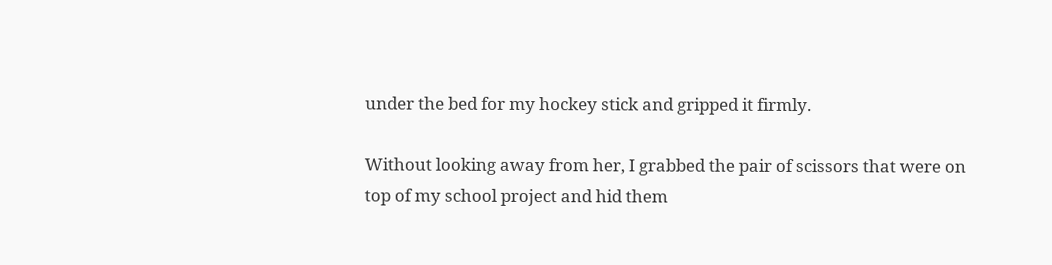under the bed for my hockey stick and gripped it firmly.

Without looking away from her, I grabbed the pair of scissors that were on top of my school project and hid them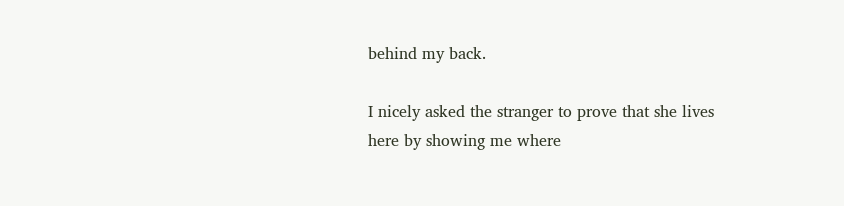behind my back.

I nicely asked the stranger to prove that she lives here by showing me where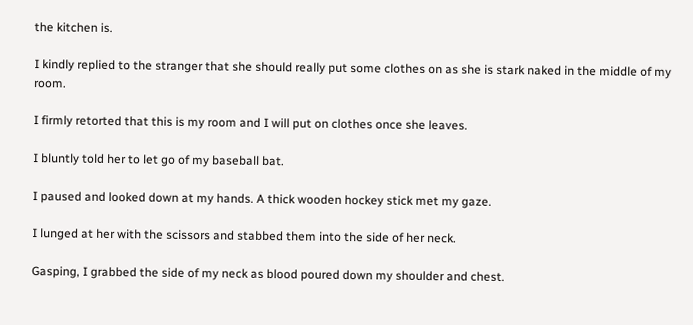the kitchen is.

I kindly replied to the stranger that she should really put some clothes on as she is stark naked in the middle of my room.

I firmly retorted that this is my room and I will put on clothes once she leaves.

I bluntly told her to let go of my baseball bat.

I paused and looked down at my hands. A thick wooden hockey stick met my gaze.

I lunged at her with the scissors and stabbed them into the side of her neck.

Gasping, I grabbed the side of my neck as blood poured down my shoulder and chest.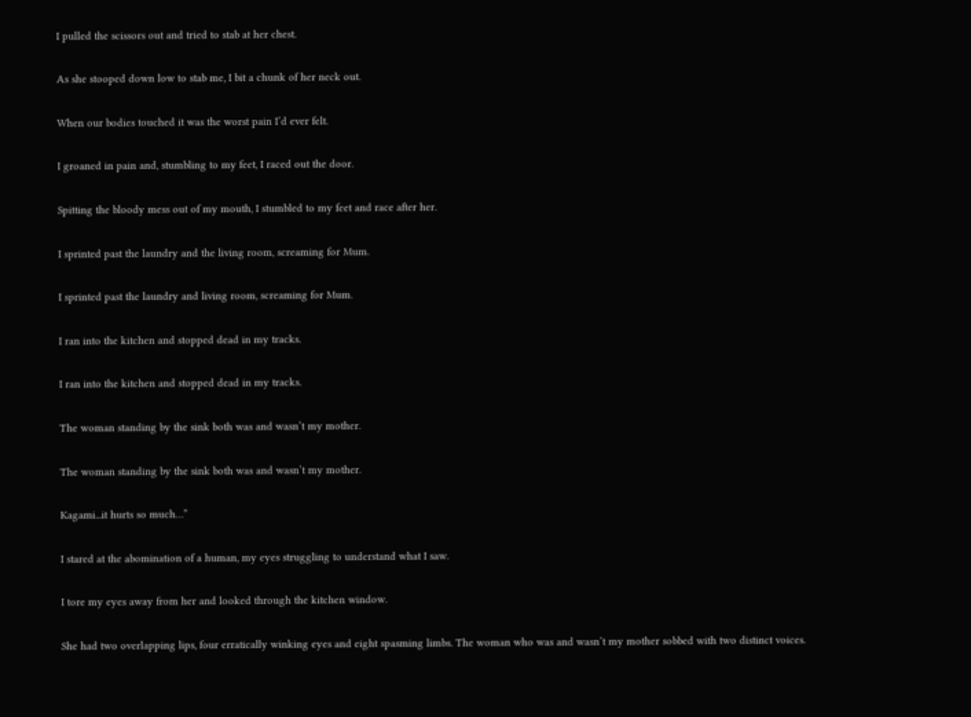I pulled the scissors out and tried to stab at her chest.

As she stooped down low to stab me, I bit a chunk of her neck out.

When our bodies touched it was the worst pain I’d ever felt.

I groaned in pain and, stumbling to my feet, I raced out the door.

Spitting the bloody mess out of my mouth, I stumbled to my feet and race after her.

I sprinted past the laundry and the living room, screaming for Mum.

I sprinted past the laundry and living room, screaming for Mum.

I ran into the kitchen and stopped dead in my tracks.

I ran into the kitchen and stopped dead in my tracks.

The woman standing by the sink both was and wasn’t my mother.

The woman standing by the sink both was and wasn’t my mother.

Kagami...it hurts so much…”

I stared at the abomination of a human, my eyes struggling to understand what I saw.

I tore my eyes away from her and looked through the kitchen window.

She had two overlapping lips, four erratically winking eyes and eight spasming limbs. The woman who was and wasn’t my mother sobbed with two distinct voices.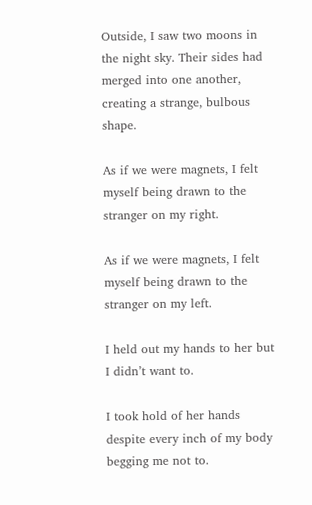Outside, I saw two moons in the night sky. Their sides had merged into one another, creating a strange, bulbous shape.

As if we were magnets, I felt myself being drawn to the stranger on my right.

As if we were magnets, I felt myself being drawn to the stranger on my left.

I held out my hands to her but I didn’t want to.

I took hold of her hands despite every inch of my body begging me not to.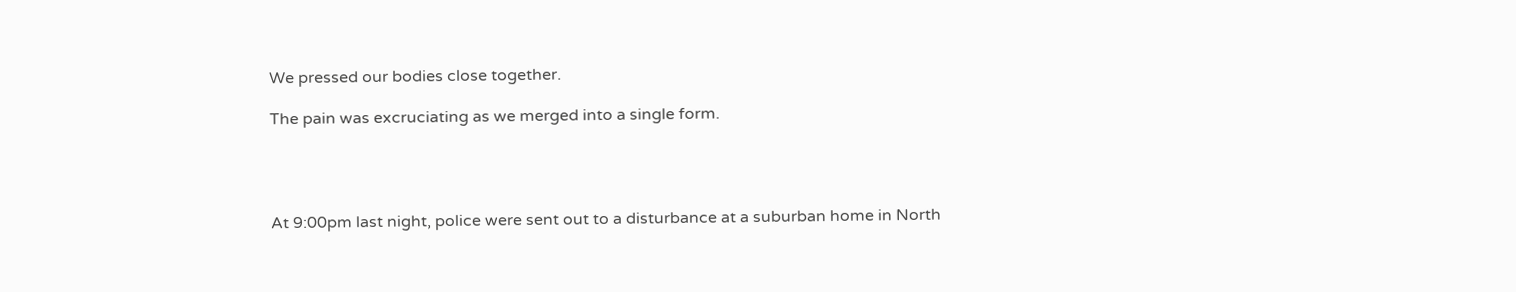We pressed our bodies close together.

The pain was excruciating as we merged into a single form.




At 9:00pm last night, police were sent out to a disturbance at a suburban home in North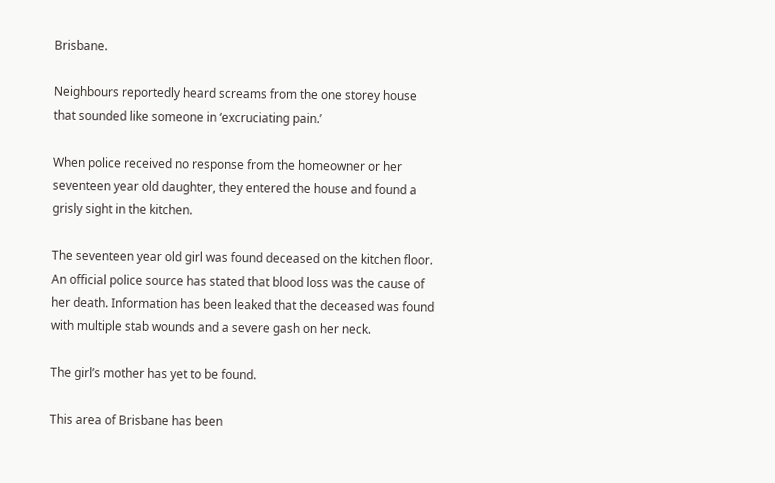Brisbane.

Neighbours reportedly heard screams from the one storey house that sounded like someone in ‘excruciating pain.’

When police received no response from the homeowner or her seventeen year old daughter, they entered the house and found a grisly sight in the kitchen.

The seventeen year old girl was found deceased on the kitchen floor. An official police source has stated that blood loss was the cause of her death. Information has been leaked that the deceased was found with multiple stab wounds and a severe gash on her neck.

The girl’s mother has yet to be found.

This area of Brisbane has been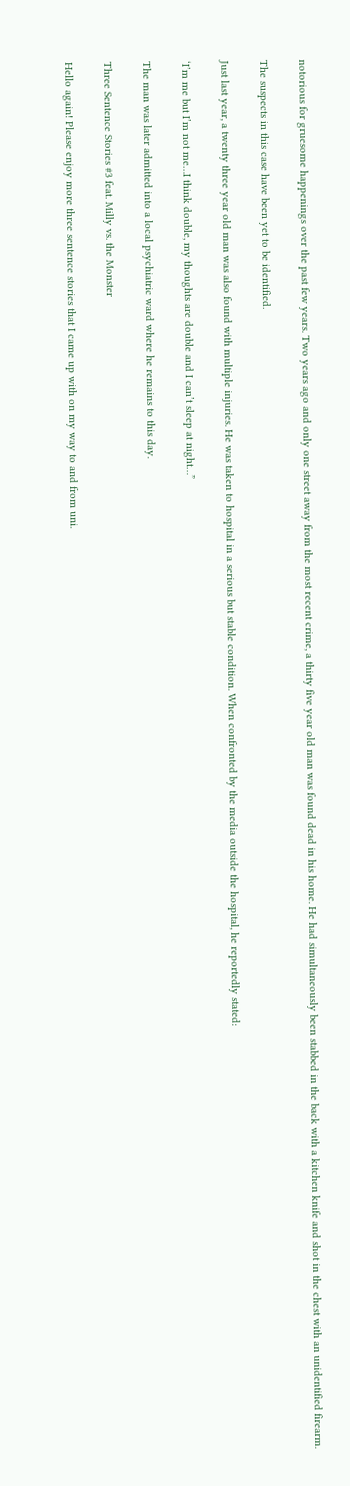notorious for gruesome happenings over the past few years. Two years ago and only one street away from the most recent crime, a thirty five year old man was found dead in his home. He had simultaneously been stabbed in the back with a kitchen knife and shot in the chest with an unidentified firearm.

The suspects in this case have been yet to be identified.

Just last year, a twenty three year old man was also found with multiple injuries. He was taken to hospital in a serious but stable condition. When confronted by the media outside the hospital, he reportedly stated:

‘I’m me but I’m not me…I think double, my thoughts are double and I can’t sleep at night…”

The man was later admitted into a local psychiatric ward where he remains to this day.

Three Sentence Stories #3 feat. Milly vs. the Monster

Hello again! Please enjoy more three sentence stories that I came up with on my way to and from uni.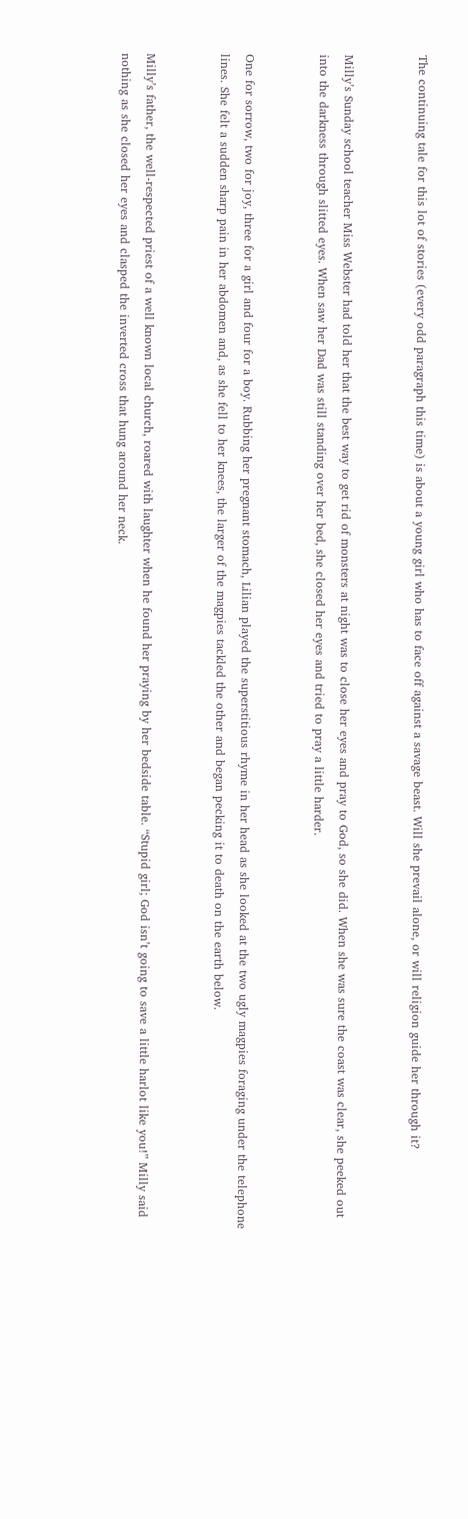The continuing tale for this lot of stories (every odd paragraph this time) is about a young girl who has to face off against a savage beast. Will she prevail alone, or will religion guide her through it?


Milly’s Sunday school teacher Miss Webster had told her that the best way to get rid of monsters at night was to close her eyes and pray to God, so she did. When she was sure the coast was clear, she peeked out into the darkness through slitted eyes. When saw her Dad was still standing over her bed, she closed her eyes and tried to pray a little harder.


One for sorrow, two for joy, three for a girl and four for a boy. Rubbing her pregnant stomach, Lilian played the superstitious rhyme in her head as she looked at the two ugly magpies foraging under the telephone lines. She felt a sudden sharp pain in her abdomen and, as she fell to her knees, the larger of the magpies tackled the other and began pecking it to death on the earth below.


Milly’s father, the well-respected priest of a well known local church, roared with laughter when he found her praying by her bedside table. “Stupid girl; God isn’t going to save a little harlot like you!” Milly said nothing as she closed her eyes and clasped the inverted cross that hung around her neck.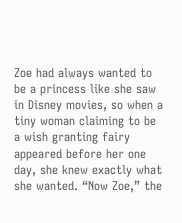Zoe had always wanted to be a princess like she saw in Disney movies, so when a tiny woman claiming to be a wish granting fairy appeared before her one day, she knew exactly what she wanted. “Now Zoe,” the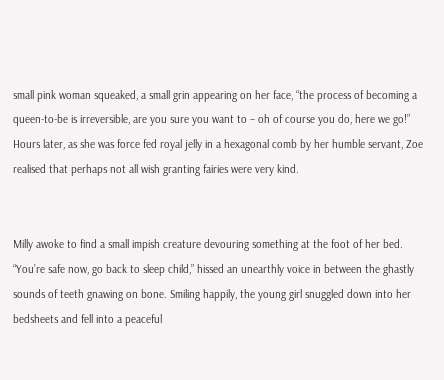small pink woman squeaked, a small grin appearing on her face, “the process of becoming a queen-to-be is irreversible, are you sure you want to – oh of course you do, here we go!” Hours later, as she was force fed royal jelly in a hexagonal comb by her humble servant, Zoe realised that perhaps not all wish granting fairies were very kind.


Milly awoke to find a small impish creature devouring something at the foot of her bed. “You’re safe now, go back to sleep child,” hissed an unearthly voice in between the ghastly sounds of teeth gnawing on bone. Smiling happily, the young girl snuggled down into her bedsheets and fell into a peaceful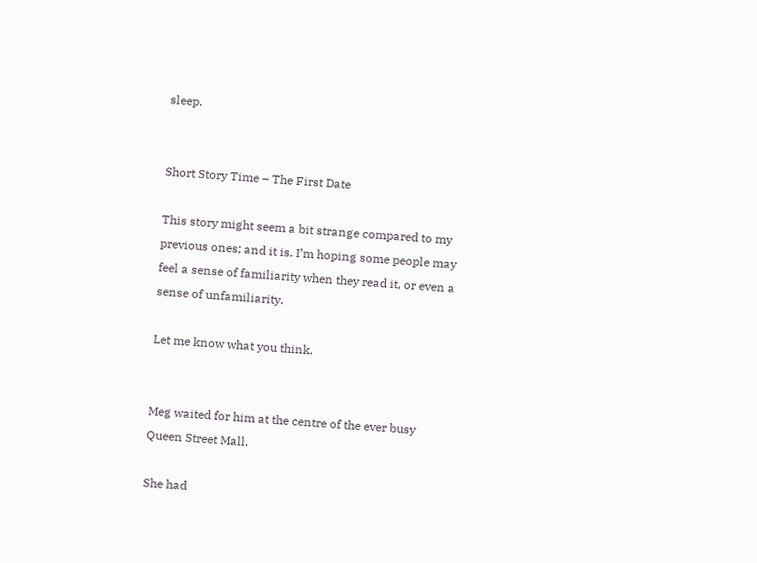sleep.


Short Story Time – The First Date

This story might seem a bit strange compared to my previous ones; and it is. I’m hoping some people may feel a sense of familiarity when they read it, or even a sense of unfamiliarity.

Let me know what you think.


Meg waited for him at the centre of the ever busy Queen Street Mall.

She had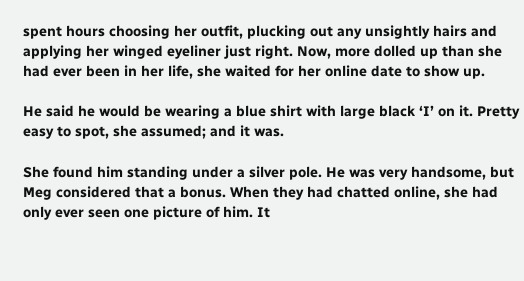spent hours choosing her outfit, plucking out any unsightly hairs and applying her winged eyeliner just right. Now, more dolled up than she had ever been in her life, she waited for her online date to show up.

He said he would be wearing a blue shirt with large black ‘I’ on it. Pretty easy to spot, she assumed; and it was.

She found him standing under a silver pole. He was very handsome, but Meg considered that a bonus. When they had chatted online, she had only ever seen one picture of him. It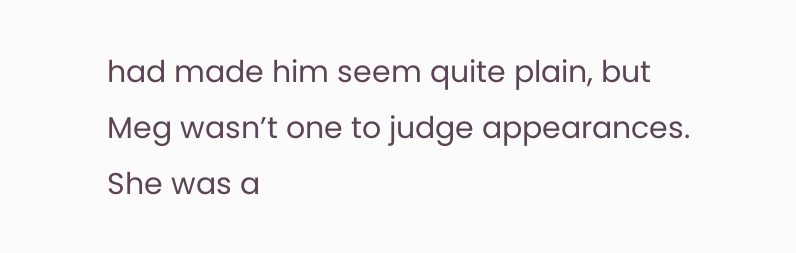had made him seem quite plain, but Meg wasn’t one to judge appearances. She was a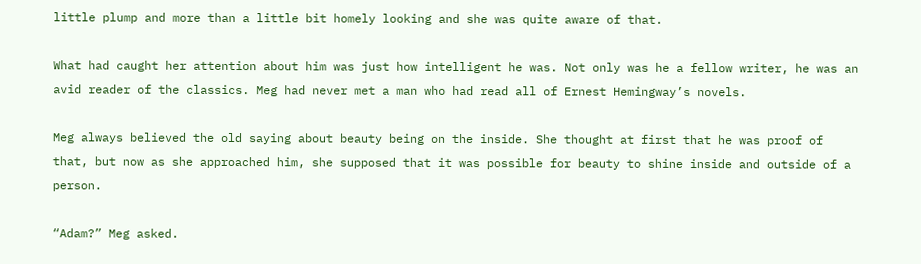little plump and more than a little bit homely looking and she was quite aware of that.

What had caught her attention about him was just how intelligent he was. Not only was he a fellow writer, he was an avid reader of the classics. Meg had never met a man who had read all of Ernest Hemingway’s novels.

Meg always believed the old saying about beauty being on the inside. She thought at first that he was proof of that, but now as she approached him, she supposed that it was possible for beauty to shine inside and outside of a person.

“Adam?” Meg asked.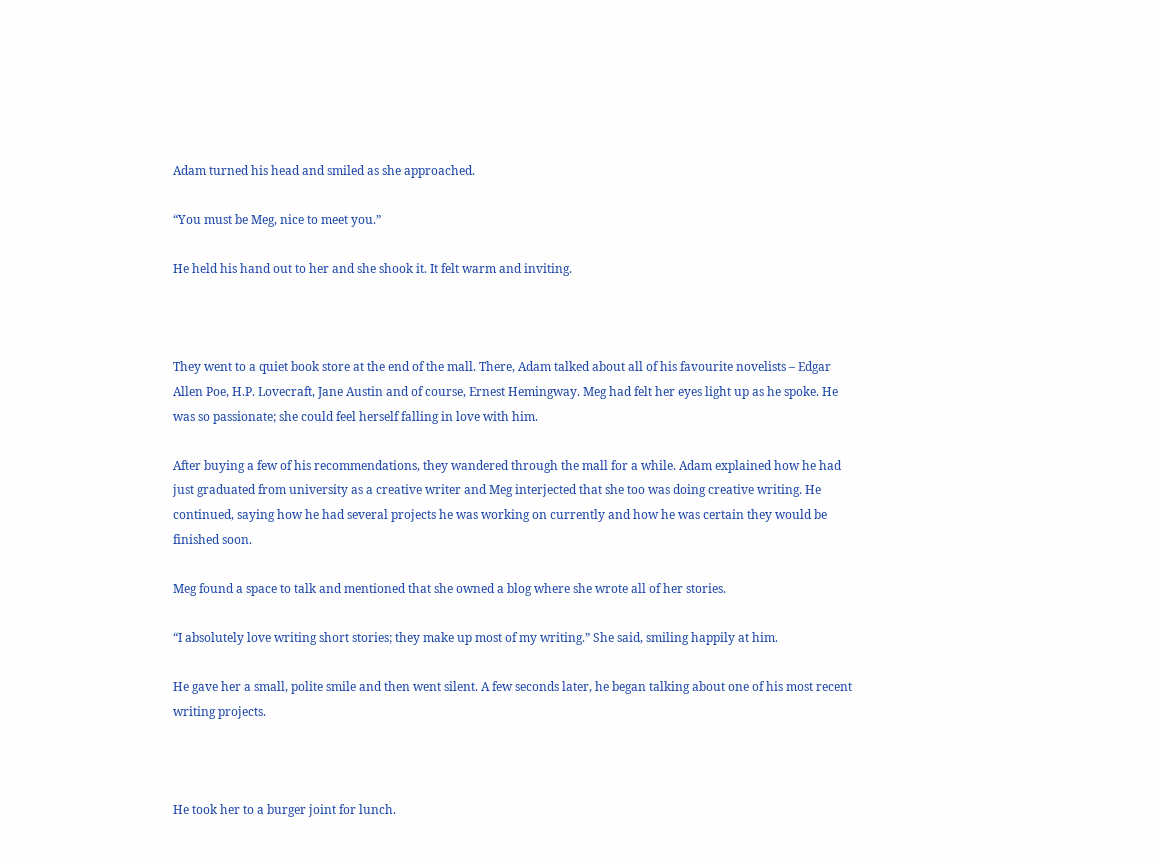Adam turned his head and smiled as she approached.

“You must be Meg, nice to meet you.”

He held his hand out to her and she shook it. It felt warm and inviting.



They went to a quiet book store at the end of the mall. There, Adam talked about all of his favourite novelists – Edgar Allen Poe, H.P. Lovecraft, Jane Austin and of course, Ernest Hemingway. Meg had felt her eyes light up as he spoke. He was so passionate; she could feel herself falling in love with him.

After buying a few of his recommendations, they wandered through the mall for a while. Adam explained how he had just graduated from university as a creative writer and Meg interjected that she too was doing creative writing. He continued, saying how he had several projects he was working on currently and how he was certain they would be finished soon.

Meg found a space to talk and mentioned that she owned a blog where she wrote all of her stories.

“I absolutely love writing short stories; they make up most of my writing.” She said, smiling happily at him.

He gave her a small, polite smile and then went silent. A few seconds later, he began talking about one of his most recent writing projects.



He took her to a burger joint for lunch.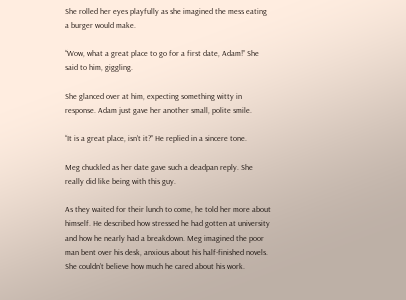She rolled her eyes playfully as she imagined the mess eating a burger would make.

“Wow, what a great place to go for a first date, Adam!” She said to him, giggling.

She glanced over at him, expecting something witty in response. Adam just gave her another small, polite smile.

“It is a great place, isn’t it?” He replied in a sincere tone.

Meg chuckled as her date gave such a deadpan reply. She really did like being with this guy.

As they waited for their lunch to come, he told her more about himself. He described how stressed he had gotten at university and how he nearly had a breakdown. Meg imagined the poor man bent over his desk, anxious about his half-finished novels.  She couldn’t believe how much he cared about his work.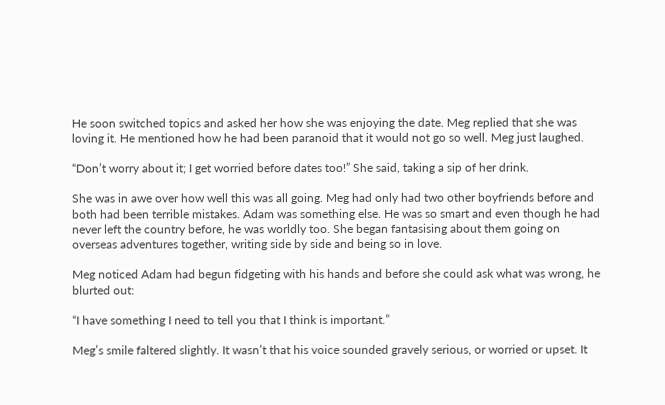He soon switched topics and asked her how she was enjoying the date. Meg replied that she was loving it. He mentioned how he had been paranoid that it would not go so well. Meg just laughed.

“Don’t worry about it; I get worried before dates too!” She said, taking a sip of her drink.

She was in awe over how well this was all going. Meg had only had two other boyfriends before and both had been terrible mistakes. Adam was something else. He was so smart and even though he had never left the country before, he was worldly too. She began fantasising about them going on overseas adventures together, writing side by side and being so in love.

Meg noticed Adam had begun fidgeting with his hands and before she could ask what was wrong, he blurted out:

“I have something I need to tell you that I think is important.”

Meg’s smile faltered slightly. It wasn’t that his voice sounded gravely serious, or worried or upset. It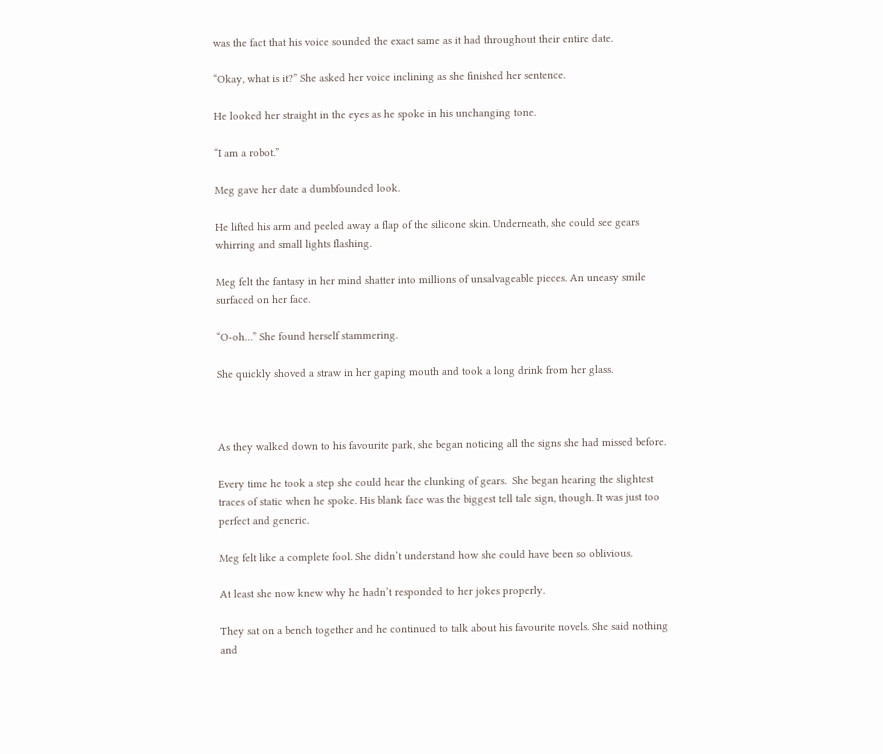was the fact that his voice sounded the exact same as it had throughout their entire date.

“Okay, what is it?” She asked her voice inclining as she finished her sentence.

He looked her straight in the eyes as he spoke in his unchanging tone.

“I am a robot.”

Meg gave her date a dumbfounded look.

He lifted his arm and peeled away a flap of the silicone skin. Underneath, she could see gears whirring and small lights flashing.

Meg felt the fantasy in her mind shatter into millions of unsalvageable pieces. An uneasy smile surfaced on her face.

“O-oh…” She found herself stammering.

She quickly shoved a straw in her gaping mouth and took a long drink from her glass.



As they walked down to his favourite park, she began noticing all the signs she had missed before.

Every time he took a step she could hear the clunking of gears.  She began hearing the slightest traces of static when he spoke. His blank face was the biggest tell tale sign, though. It was just too perfect and generic.

Meg felt like a complete fool. She didn’t understand how she could have been so oblivious.

At least she now knew why he hadn’t responded to her jokes properly.

They sat on a bench together and he continued to talk about his favourite novels. She said nothing and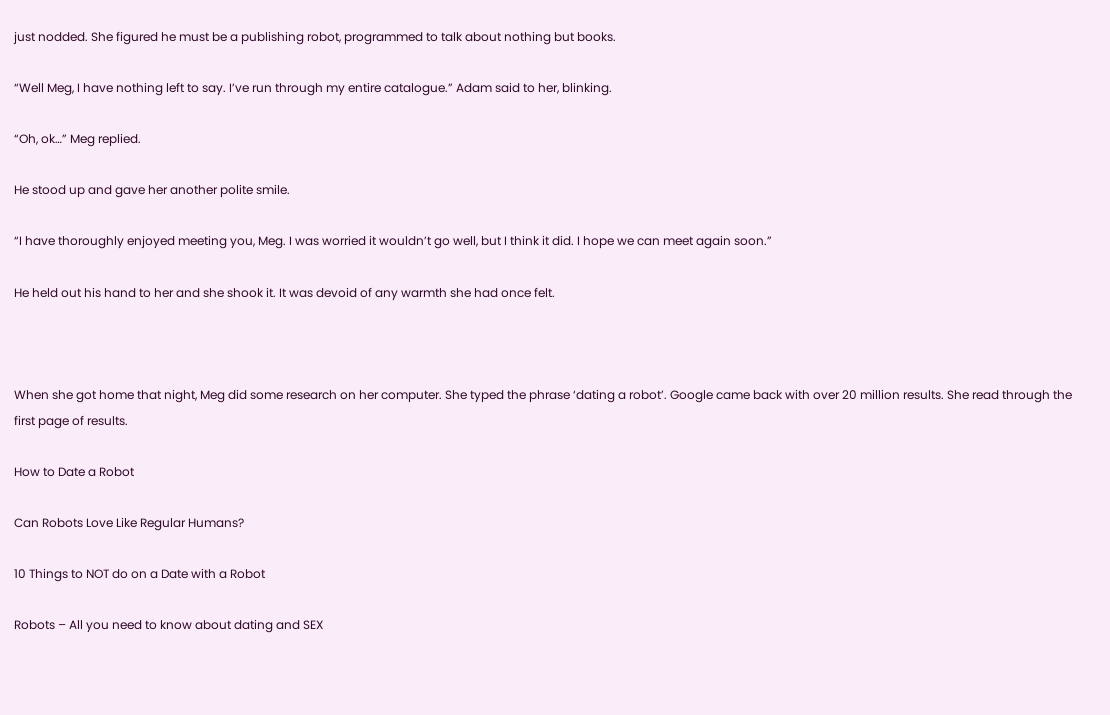just nodded. She figured he must be a publishing robot, programmed to talk about nothing but books.

“Well Meg, I have nothing left to say. I’ve run through my entire catalogue.” Adam said to her, blinking.

“Oh, ok…” Meg replied.

He stood up and gave her another polite smile.

“I have thoroughly enjoyed meeting you, Meg. I was worried it wouldn’t go well, but I think it did. I hope we can meet again soon.”

He held out his hand to her and she shook it. It was devoid of any warmth she had once felt.



When she got home that night, Meg did some research on her computer. She typed the phrase ‘dating a robot’. Google came back with over 20 million results. She read through the first page of results.

How to Date a Robot

Can Robots Love Like Regular Humans?

10 Things to NOT do on a Date with a Robot

Robots – All you need to know about dating and SEX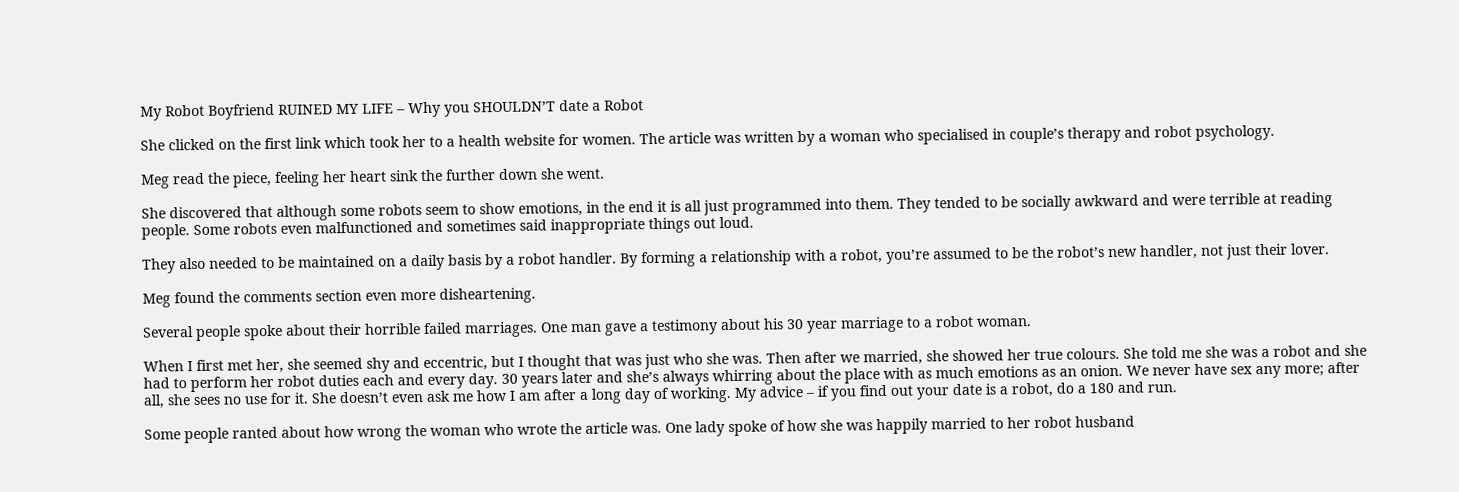My Robot Boyfriend RUINED MY LIFE – Why you SHOULDN’T date a Robot

She clicked on the first link which took her to a health website for women. The article was written by a woman who specialised in couple’s therapy and robot psychology.

Meg read the piece, feeling her heart sink the further down she went.

She discovered that although some robots seem to show emotions, in the end it is all just programmed into them. They tended to be socially awkward and were terrible at reading people. Some robots even malfunctioned and sometimes said inappropriate things out loud.

They also needed to be maintained on a daily basis by a robot handler. By forming a relationship with a robot, you’re assumed to be the robot’s new handler, not just their lover.

Meg found the comments section even more disheartening.

Several people spoke about their horrible failed marriages. One man gave a testimony about his 30 year marriage to a robot woman.

When I first met her, she seemed shy and eccentric, but I thought that was just who she was. Then after we married, she showed her true colours. She told me she was a robot and she had to perform her robot duties each and every day. 30 years later and she’s always whirring about the place with as much emotions as an onion. We never have sex any more; after all, she sees no use for it. She doesn’t even ask me how I am after a long day of working. My advice – if you find out your date is a robot, do a 180 and run.

Some people ranted about how wrong the woman who wrote the article was. One lady spoke of how she was happily married to her robot husband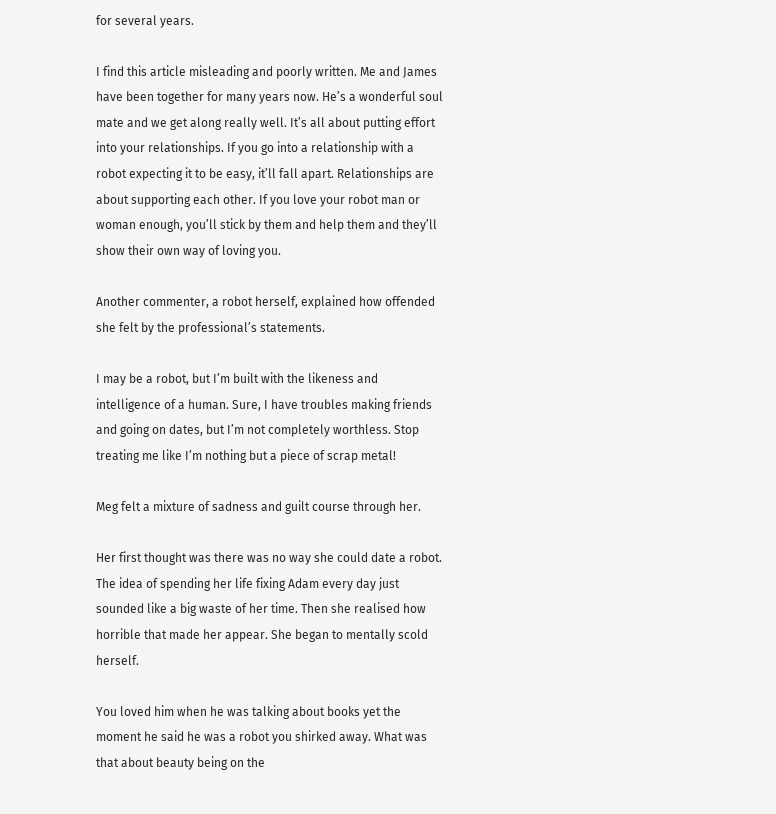for several years.

I find this article misleading and poorly written. Me and James have been together for many years now. He’s a wonderful soul mate and we get along really well. It’s all about putting effort into your relationships. If you go into a relationship with a robot expecting it to be easy, it’ll fall apart. Relationships are about supporting each other. If you love your robot man or woman enough, you’ll stick by them and help them and they’ll show their own way of loving you.

Another commenter, a robot herself, explained how offended she felt by the professional’s statements.

I may be a robot, but I’m built with the likeness and intelligence of a human. Sure, I have troubles making friends and going on dates, but I’m not completely worthless. Stop treating me like I’m nothing but a piece of scrap metal!

Meg felt a mixture of sadness and guilt course through her.

Her first thought was there was no way she could date a robot. The idea of spending her life fixing Adam every day just sounded like a big waste of her time. Then she realised how horrible that made her appear. She began to mentally scold herself.

You loved him when he was talking about books yet the moment he said he was a robot you shirked away. What was that about beauty being on the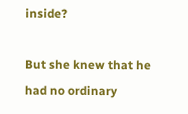inside?

But she knew that he had no ordinary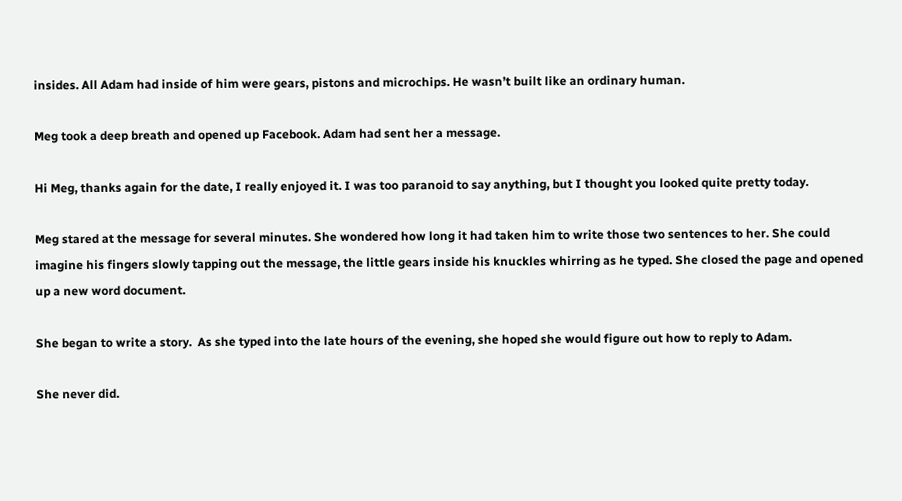insides. All Adam had inside of him were gears, pistons and microchips. He wasn’t built like an ordinary human.

Meg took a deep breath and opened up Facebook. Adam had sent her a message.

Hi Meg, thanks again for the date, I really enjoyed it. I was too paranoid to say anything, but I thought you looked quite pretty today.

Meg stared at the message for several minutes. She wondered how long it had taken him to write those two sentences to her. She could imagine his fingers slowly tapping out the message, the little gears inside his knuckles whirring as he typed. She closed the page and opened up a new word document.

She began to write a story.  As she typed into the late hours of the evening, she hoped she would figure out how to reply to Adam.

She never did.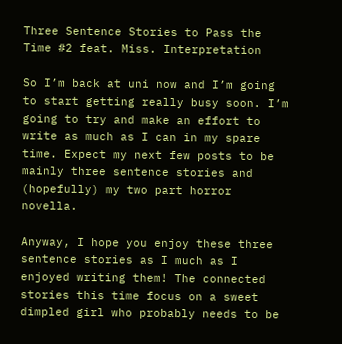Three Sentence Stories to Pass the Time #2 feat. Miss. Interpretation

So I’m back at uni now and I’m going to start getting really busy soon. I’m going to try and make an effort to write as much as I can in my spare time. Expect my next few posts to be mainly three sentence stories and (hopefully) my two part horror novella.

Anyway, I hope you enjoy these three sentence stories as I much as I enjoyed writing them! The connected stories this time focus on a sweet dimpled girl who probably needs to be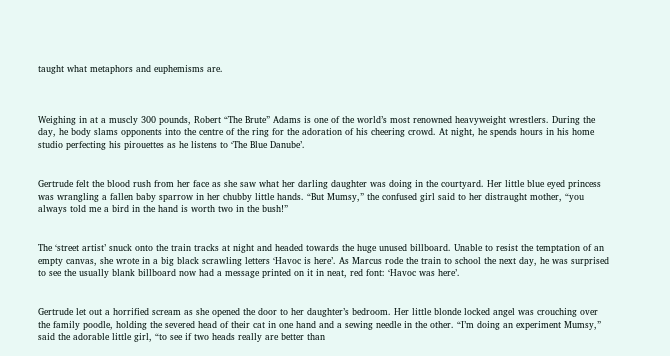taught what metaphors and euphemisms are.



Weighing in at a muscly 300 pounds, Robert “The Brute” Adams is one of the world’s most renowned heavyweight wrestlers. During the day, he body slams opponents into the centre of the ring for the adoration of his cheering crowd. At night, he spends hours in his home studio perfecting his pirouettes as he listens to ‘The Blue Danube’.


Gertrude felt the blood rush from her face as she saw what her darling daughter was doing in the courtyard. Her little blue eyed princess was wrangling a fallen baby sparrow in her chubby little hands. “But Mumsy,” the confused girl said to her distraught mother, “you always told me a bird in the hand is worth two in the bush!”


The ‘street artist’ snuck onto the train tracks at night and headed towards the huge unused billboard. Unable to resist the temptation of an empty canvas, she wrote in a big black scrawling letters ‘Havoc is here’. As Marcus rode the train to school the next day, he was surprised to see the usually blank billboard now had a message printed on it in neat, red font: ‘Havoc was here’.


Gertrude let out a horrified scream as she opened the door to her daughter’s bedroom. Her little blonde locked angel was crouching over the family poodle, holding the severed head of their cat in one hand and a sewing needle in the other. “I’m doing an experiment Mumsy,” said the adorable little girl, “to see if two heads really are better than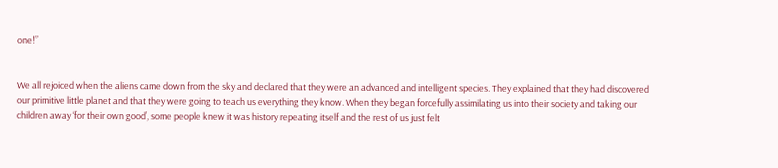one!”


We all rejoiced when the aliens came down from the sky and declared that they were an advanced and intelligent species. They explained that they had discovered our primitive little planet and that they were going to teach us everything they know. When they began forcefully assimilating us into their society and taking our children away ‘for their own good’, some people knew it was history repeating itself and the rest of us just felt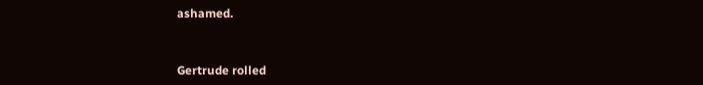ashamed.


Gertrude rolled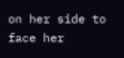on her side to face her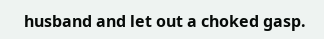husband and let out a choked gasp.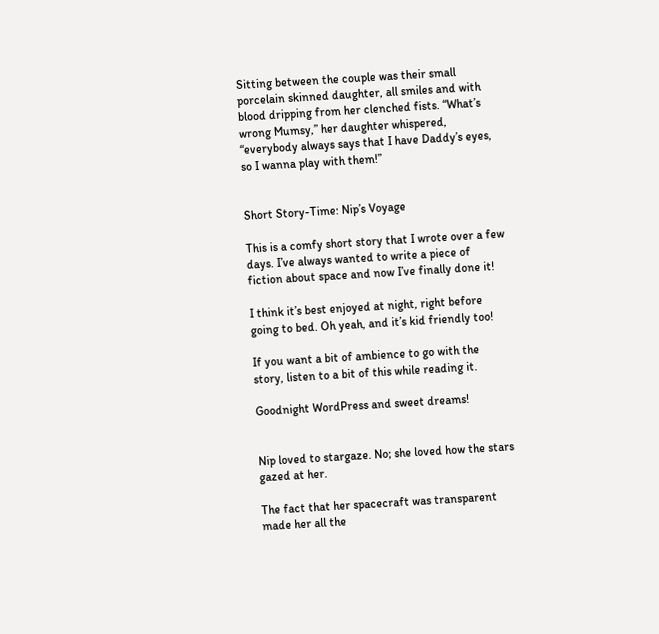Sitting between the couple was their small porcelain skinned daughter, all smiles and with blood dripping from her clenched fists. “What’s wrong Mumsy,” her daughter whispered, “everybody always says that I have Daddy’s eyes, so I wanna play with them!”


Short Story-Time: Nip’s Voyage

This is a comfy short story that I wrote over a few days. I’ve always wanted to write a piece of fiction about space and now I’ve finally done it!

I think it’s best enjoyed at night, right before going to bed. Oh yeah, and it’s kid friendly too!

If you want a bit of ambience to go with the story, listen to a bit of this while reading it.

Goodnight WordPress and sweet dreams!


Nip loved to stargaze. No; she loved how the stars gazed at her.

The fact that her spacecraft was transparent made her all the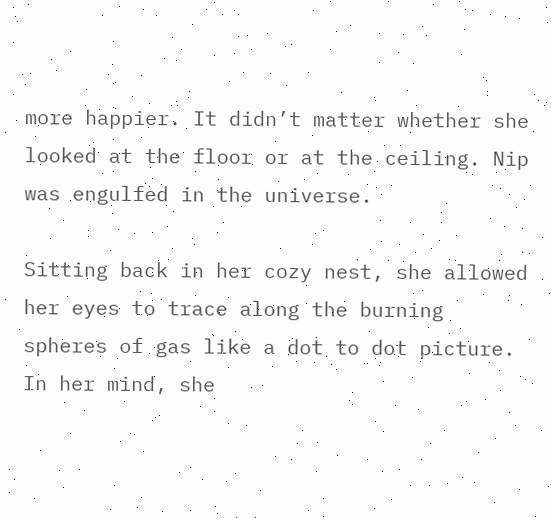more happier. It didn’t matter whether she looked at the floor or at the ceiling. Nip was engulfed in the universe.

Sitting back in her cozy nest, she allowed her eyes to trace along the burning spheres of gas like a dot to dot picture. In her mind, she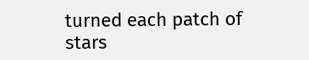turned each patch of stars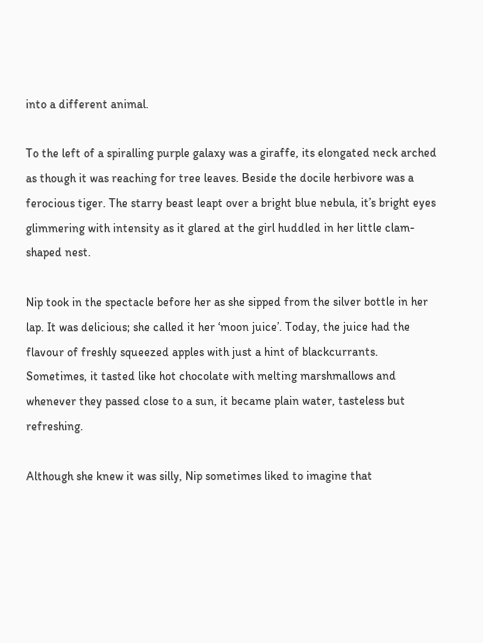into a different animal.

To the left of a spiralling purple galaxy was a giraffe, its elongated neck arched as though it was reaching for tree leaves. Beside the docile herbivore was a ferocious tiger. The starry beast leapt over a bright blue nebula, it’s bright eyes glimmering with intensity as it glared at the girl huddled in her little clam-shaped nest.

Nip took in the spectacle before her as she sipped from the silver bottle in her lap. It was delicious; she called it her ‘moon juice’. Today, the juice had the flavour of freshly squeezed apples with just a hint of blackcurrants. Sometimes, it tasted like hot chocolate with melting marshmallows and whenever they passed close to a sun, it became plain water, tasteless but refreshing.

Although she knew it was silly, Nip sometimes liked to imagine that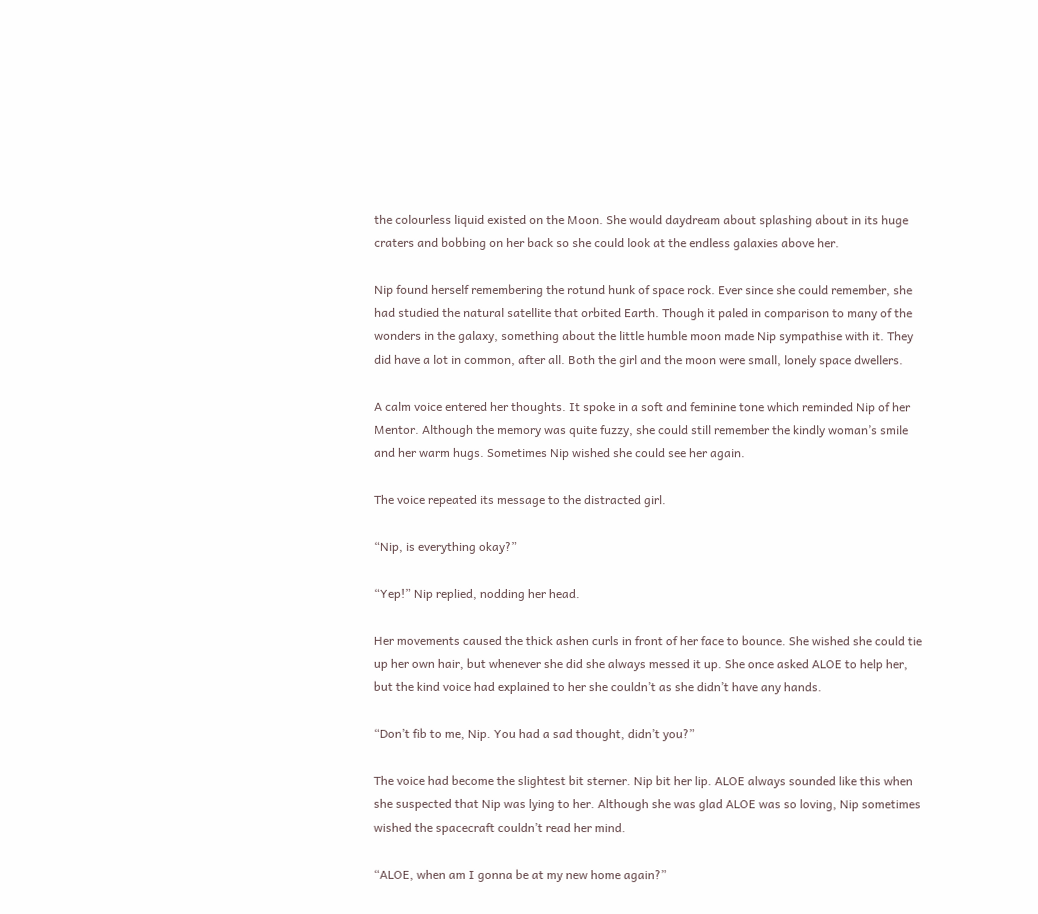the colourless liquid existed on the Moon. She would daydream about splashing about in its huge craters and bobbing on her back so she could look at the endless galaxies above her.

Nip found herself remembering the rotund hunk of space rock. Ever since she could remember, she had studied the natural satellite that orbited Earth. Though it paled in comparison to many of the wonders in the galaxy, something about the little humble moon made Nip sympathise with it. They did have a lot in common, after all. Both the girl and the moon were small, lonely space dwellers.

A calm voice entered her thoughts. It spoke in a soft and feminine tone which reminded Nip of her Mentor. Although the memory was quite fuzzy, she could still remember the kindly woman’s smile and her warm hugs. Sometimes Nip wished she could see her again.

The voice repeated its message to the distracted girl.

“Nip, is everything okay?”

“Yep!” Nip replied, nodding her head.

Her movements caused the thick ashen curls in front of her face to bounce. She wished she could tie up her own hair, but whenever she did she always messed it up. She once asked ALOE to help her, but the kind voice had explained to her she couldn’t as she didn’t have any hands.

“Don’t fib to me, Nip. You had a sad thought, didn’t you?”

The voice had become the slightest bit sterner. Nip bit her lip. ALOE always sounded like this when she suspected that Nip was lying to her. Although she was glad ALOE was so loving, Nip sometimes wished the spacecraft couldn’t read her mind.

“ALOE, when am I gonna be at my new home again?”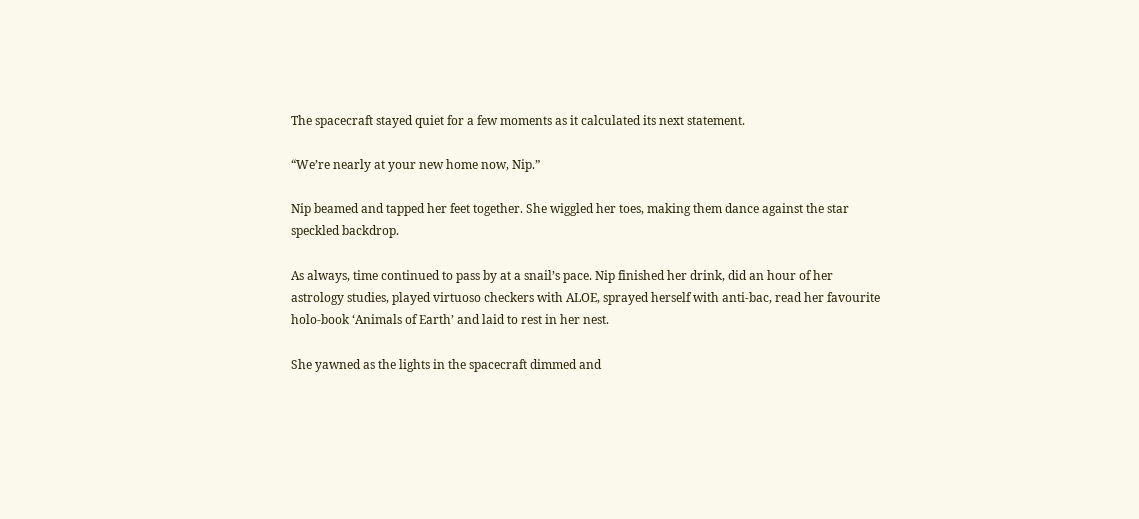The spacecraft stayed quiet for a few moments as it calculated its next statement.

“We’re nearly at your new home now, Nip.”

Nip beamed and tapped her feet together. She wiggled her toes, making them dance against the star speckled backdrop.

As always, time continued to pass by at a snail’s pace. Nip finished her drink, did an hour of her astrology studies, played virtuoso checkers with ALOE, sprayed herself with anti-bac, read her favourite holo-book ‘Animals of Earth’ and laid to rest in her nest.

She yawned as the lights in the spacecraft dimmed and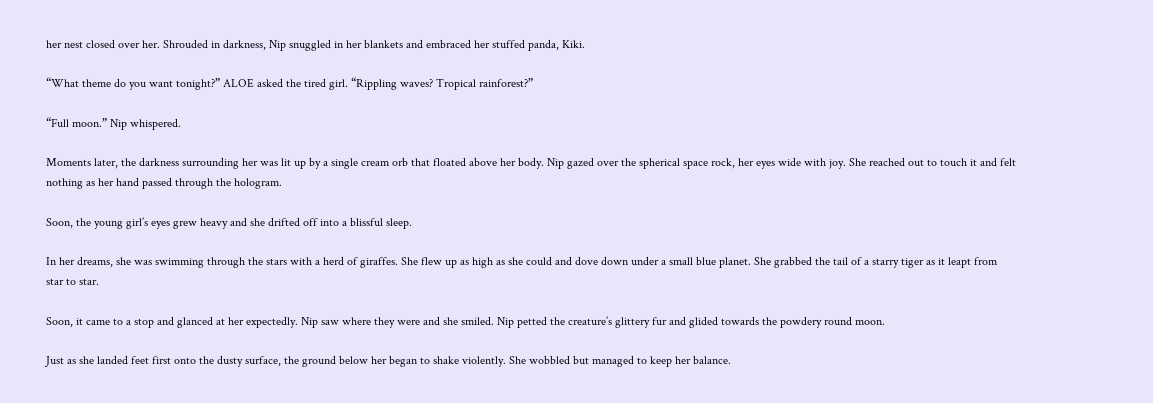her nest closed over her. Shrouded in darkness, Nip snuggled in her blankets and embraced her stuffed panda, Kiki.

“What theme do you want tonight?” ALOE asked the tired girl. “Rippling waves? Tropical rainforest?”

“Full moon.” Nip whispered.

Moments later, the darkness surrounding her was lit up by a single cream orb that floated above her body. Nip gazed over the spherical space rock, her eyes wide with joy. She reached out to touch it and felt nothing as her hand passed through the hologram.

Soon, the young girl’s eyes grew heavy and she drifted off into a blissful sleep.

In her dreams, she was swimming through the stars with a herd of giraffes. She flew up as high as she could and dove down under a small blue planet. She grabbed the tail of a starry tiger as it leapt from star to star.

Soon, it came to a stop and glanced at her expectedly. Nip saw where they were and she smiled. Nip petted the creature’s glittery fur and glided towards the powdery round moon.

Just as she landed feet first onto the dusty surface, the ground below her began to shake violently. She wobbled but managed to keep her balance.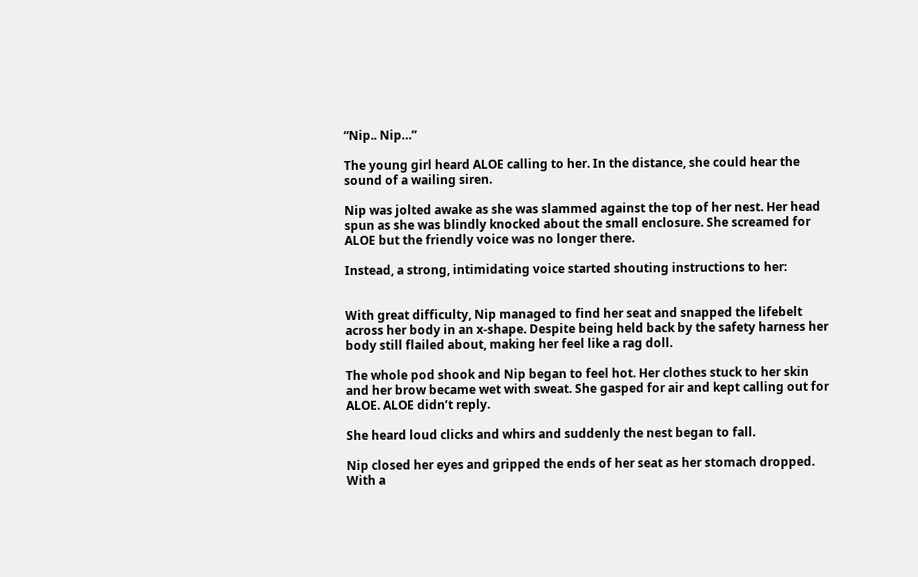“Nip.. Nip…”

The young girl heard ALOE calling to her. In the distance, she could hear the sound of a wailing siren.

Nip was jolted awake as she was slammed against the top of her nest. Her head spun as she was blindly knocked about the small enclosure. She screamed for ALOE but the friendly voice was no longer there.

Instead, a strong, intimidating voice started shouting instructions to her:


With great difficulty, Nip managed to find her seat and snapped the lifebelt across her body in an x-shape. Despite being held back by the safety harness her body still flailed about, making her feel like a rag doll.

The whole pod shook and Nip began to feel hot. Her clothes stuck to her skin and her brow became wet with sweat. She gasped for air and kept calling out for ALOE. ALOE didn’t reply.

She heard loud clicks and whirs and suddenly the nest began to fall.

Nip closed her eyes and gripped the ends of her seat as her stomach dropped. With a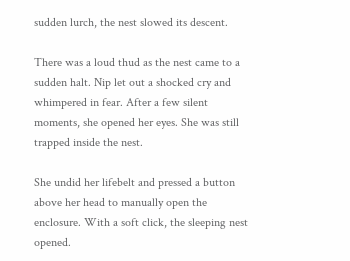sudden lurch, the nest slowed its descent.

There was a loud thud as the nest came to a sudden halt. Nip let out a shocked cry and whimpered in fear. After a few silent moments, she opened her eyes. She was still trapped inside the nest.

She undid her lifebelt and pressed a button above her head to manually open the enclosure. With a soft click, the sleeping nest opened.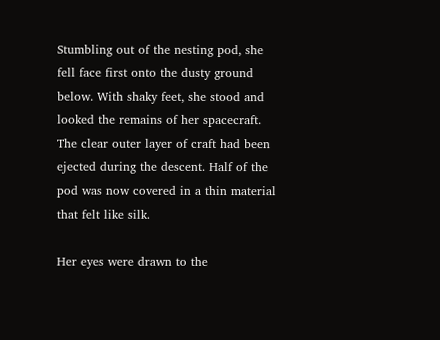Stumbling out of the nesting pod, she fell face first onto the dusty ground below. With shaky feet, she stood and looked the remains of her spacecraft. The clear outer layer of craft had been ejected during the descent. Half of the pod was now covered in a thin material that felt like silk.

Her eyes were drawn to the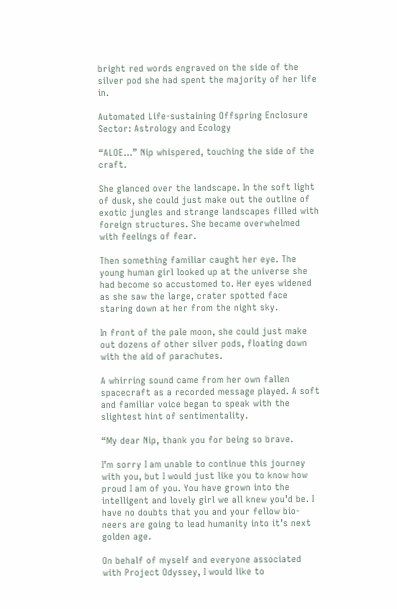bright red words engraved on the side of the silver pod she had spent the majority of her life in.

Automated Life-sustaining Offspring Enclosure
Sector: Astrology and Ecology

“ALOE…” Nip whispered, touching the side of the craft.

She glanced over the landscape. In the soft light of dusk, she could just make out the outline of exotic jungles and strange landscapes filled with foreign structures. She became overwhelmed with feelings of fear.

Then something familiar caught her eye. The young human girl looked up at the universe she had become so accustomed to. Her eyes widened as she saw the large, crater spotted face staring down at her from the night sky.

In front of the pale moon, she could just make out dozens of other silver pods, floating down with the aid of parachutes.

A whirring sound came from her own fallen spacecraft as a recorded message played. A soft and familiar voice began to speak with the slightest hint of sentimentality.

“My dear Nip, thank you for being so brave.

I’m sorry I am unable to continue this journey with you, but I would just like you to know how proud I am of you. You have grown into the intelligent and lovely girl we all knew you’d be. I have no doubts that you and your fellow bio-neers are going to lead humanity into it’s next golden age.

On behalf of myself and everyone associated with Project Odyssey, I would like to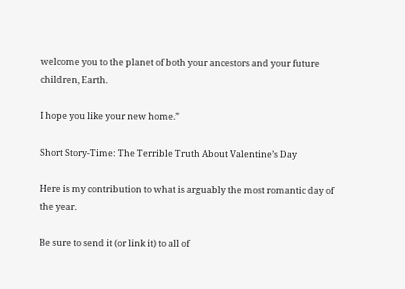welcome you to the planet of both your ancestors and your future children, Earth.

I hope you like your new home.”

Short Story-Time: The Terrible Truth About Valentine’s Day

Here is my contribution to what is arguably the most romantic day of the year.

Be sure to send it (or link it) to all of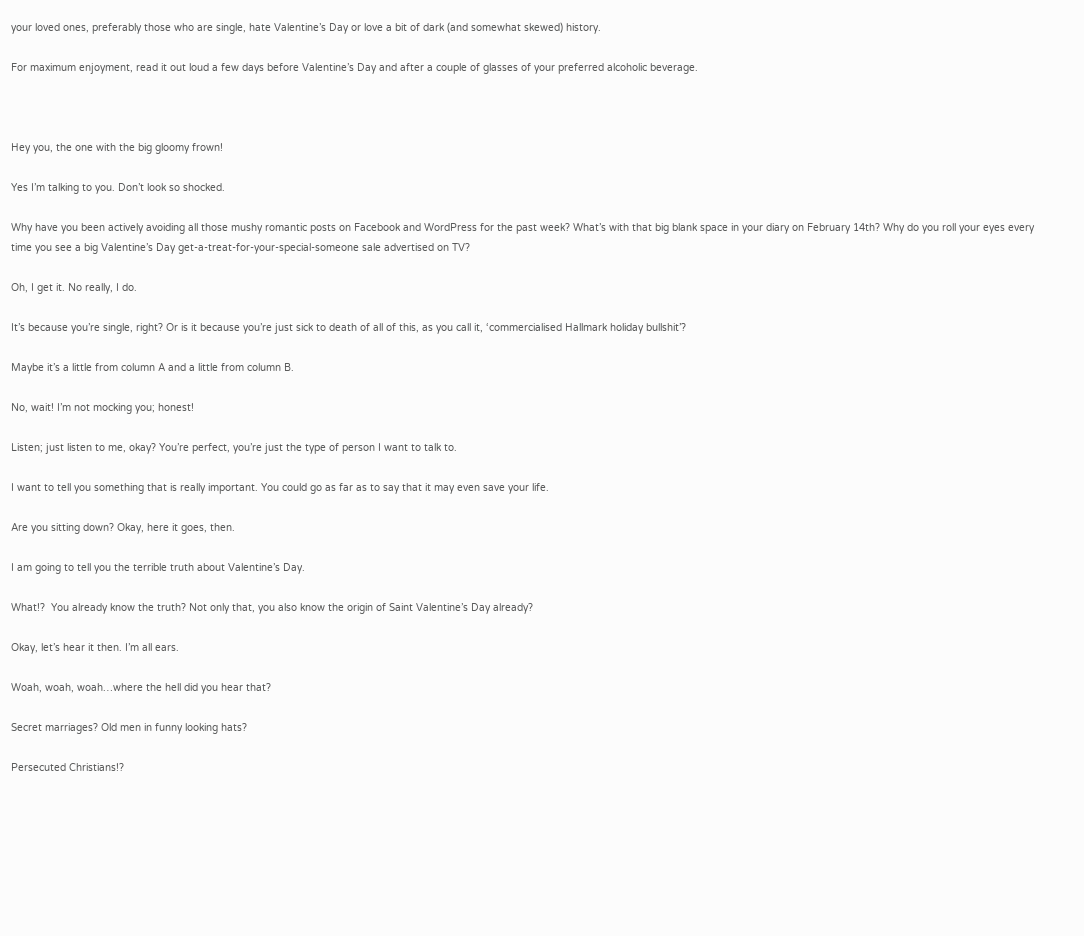your loved ones, preferably those who are single, hate Valentine’s Day or love a bit of dark (and somewhat skewed) history.

For maximum enjoyment, read it out loud a few days before Valentine’s Day and after a couple of glasses of your preferred alcoholic beverage.



Hey you, the one with the big gloomy frown!

Yes I’m talking to you. Don’t look so shocked.

Why have you been actively avoiding all those mushy romantic posts on Facebook and WordPress for the past week? What’s with that big blank space in your diary on February 14th? Why do you roll your eyes every time you see a big Valentine’s Day get-a-treat-for-your-special-someone sale advertised on TV?

Oh, I get it. No really, I do.

It’s because you’re single, right? Or is it because you’re just sick to death of all of this, as you call it, ‘commercialised Hallmark holiday bullshit’?

Maybe it’s a little from column A and a little from column B.

No, wait! I’m not mocking you; honest!

Listen; just listen to me, okay? You’re perfect, you’re just the type of person I want to talk to.

I want to tell you something that is really important. You could go as far as to say that it may even save your life.

Are you sitting down? Okay, here it goes, then.

I am going to tell you the terrible truth about Valentine’s Day.

What!?  You already know the truth? Not only that, you also know the origin of Saint Valentine’s Day already?

Okay, let’s hear it then. I’m all ears.

Woah, woah, woah…where the hell did you hear that?

Secret marriages? Old men in funny looking hats?

Persecuted Christians!?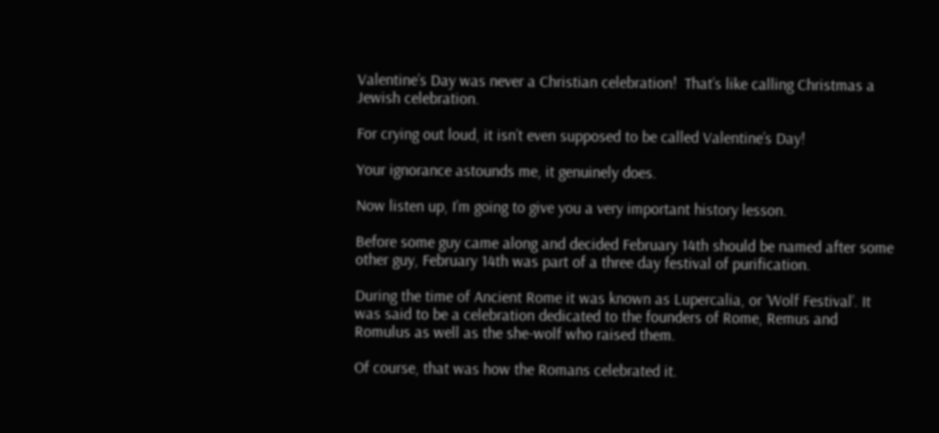Valentine’s Day was never a Christian celebration!  That’s like calling Christmas a Jewish celebration.

For crying out loud, it isn’t even supposed to be called Valentine’s Day!

Your ignorance astounds me, it genuinely does.

Now listen up, I’m going to give you a very important history lesson.

Before some guy came along and decided February 14th should be named after some other guy, February 14th was part of a three day festival of purification.

During the time of Ancient Rome it was known as Lupercalia, or ‘Wolf Festival’. It was said to be a celebration dedicated to the founders of Rome, Remus and Romulus as well as the she-wolf who raised them.

Of course, that was how the Romans celebrated it.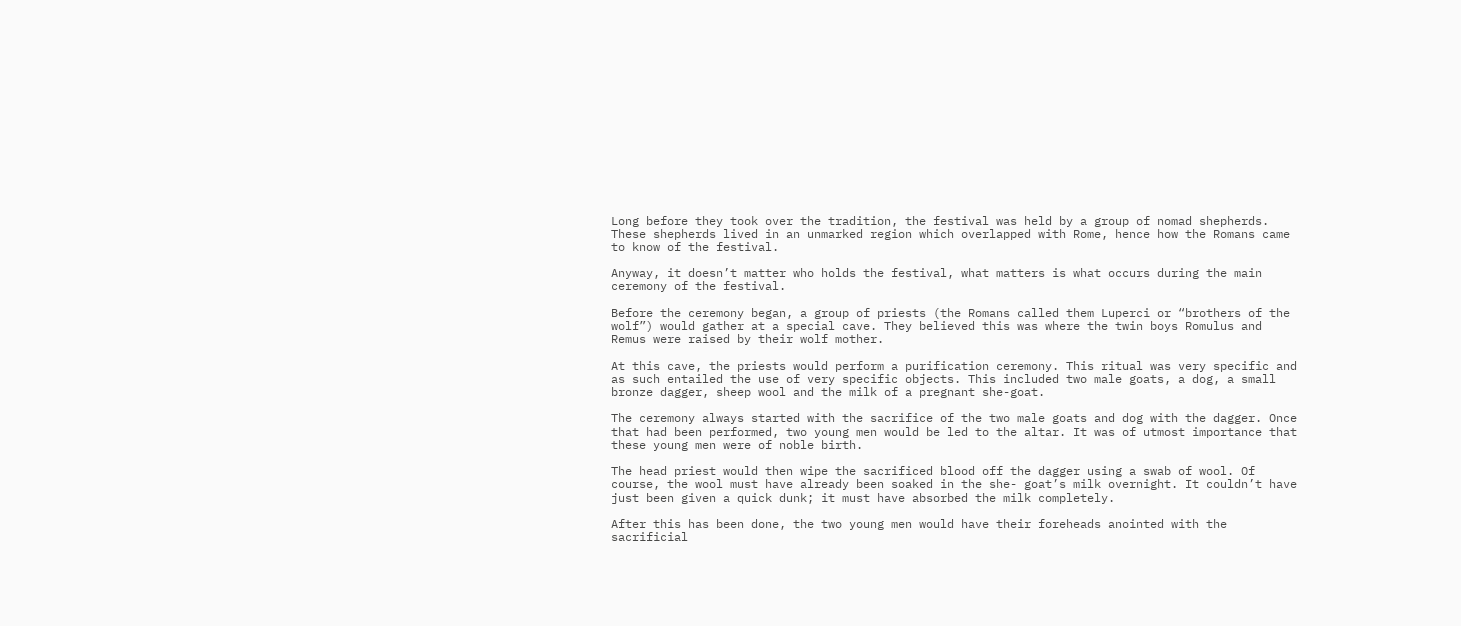Long before they took over the tradition, the festival was held by a group of nomad shepherds. These shepherds lived in an unmarked region which overlapped with Rome, hence how the Romans came to know of the festival.

Anyway, it doesn’t matter who holds the festival, what matters is what occurs during the main ceremony of the festival.

Before the ceremony began, a group of priests (the Romans called them Luperci or “brothers of the wolf”) would gather at a special cave. They believed this was where the twin boys Romulus and Remus were raised by their wolf mother.

At this cave, the priests would perform a purification ceremony. This ritual was very specific and as such entailed the use of very specific objects. This included two male goats, a dog, a small bronze dagger, sheep wool and the milk of a pregnant she-goat.

The ceremony always started with the sacrifice of the two male goats and dog with the dagger. Once that had been performed, two young men would be led to the altar. It was of utmost importance that these young men were of noble birth.

The head priest would then wipe the sacrificed blood off the dagger using a swab of wool. Of course, the wool must have already been soaked in the she- goat’s milk overnight. It couldn’t have just been given a quick dunk; it must have absorbed the milk completely.

After this has been done, the two young men would have their foreheads anointed with the sacrificial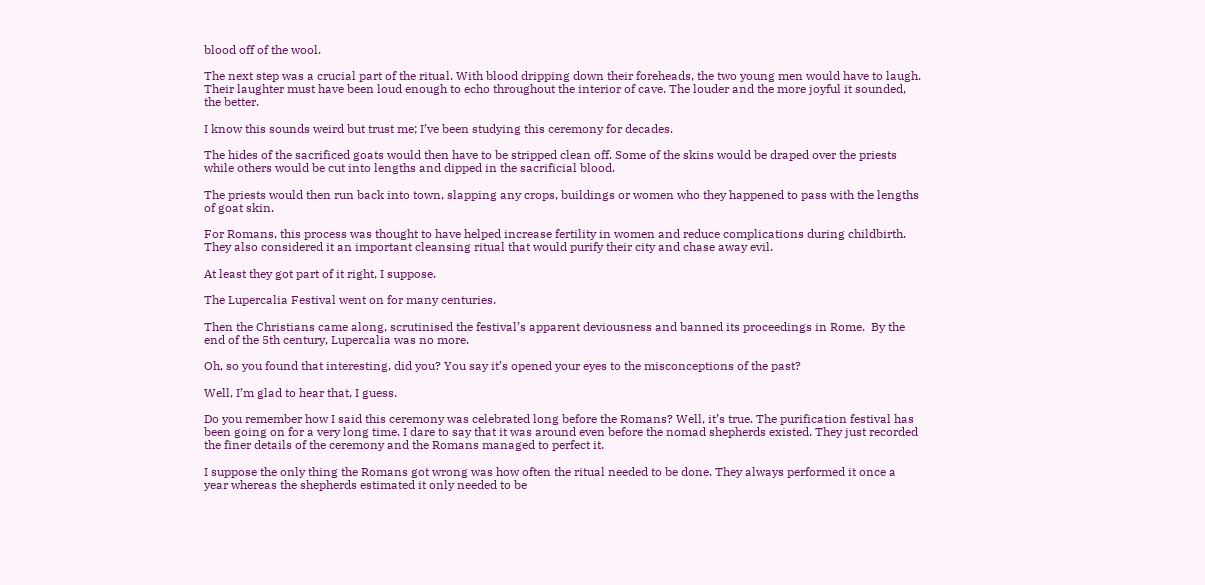blood off of the wool.

The next step was a crucial part of the ritual. With blood dripping down their foreheads, the two young men would have to laugh. Their laughter must have been loud enough to echo throughout the interior of cave. The louder and the more joyful it sounded, the better.

I know this sounds weird but trust me; I’ve been studying this ceremony for decades.

The hides of the sacrificed goats would then have to be stripped clean off. Some of the skins would be draped over the priests while others would be cut into lengths and dipped in the sacrificial blood.

The priests would then run back into town, slapping any crops, buildings or women who they happened to pass with the lengths of goat skin.

For Romans, this process was thought to have helped increase fertility in women and reduce complications during childbirth. They also considered it an important cleansing ritual that would purify their city and chase away evil.

At least they got part of it right, I suppose.

The Lupercalia Festival went on for many centuries.

Then the Christians came along, scrutinised the festival’s apparent deviousness and banned its proceedings in Rome.  By the end of the 5th century, Lupercalia was no more.

Oh, so you found that interesting, did you? You say it’s opened your eyes to the misconceptions of the past?

Well, I’m glad to hear that, I guess.

Do you remember how I said this ceremony was celebrated long before the Romans? Well, it’s true. The purification festival has been going on for a very long time. I dare to say that it was around even before the nomad shepherds existed. They just recorded the finer details of the ceremony and the Romans managed to perfect it.

I suppose the only thing the Romans got wrong was how often the ritual needed to be done. They always performed it once a year whereas the shepherds estimated it only needed to be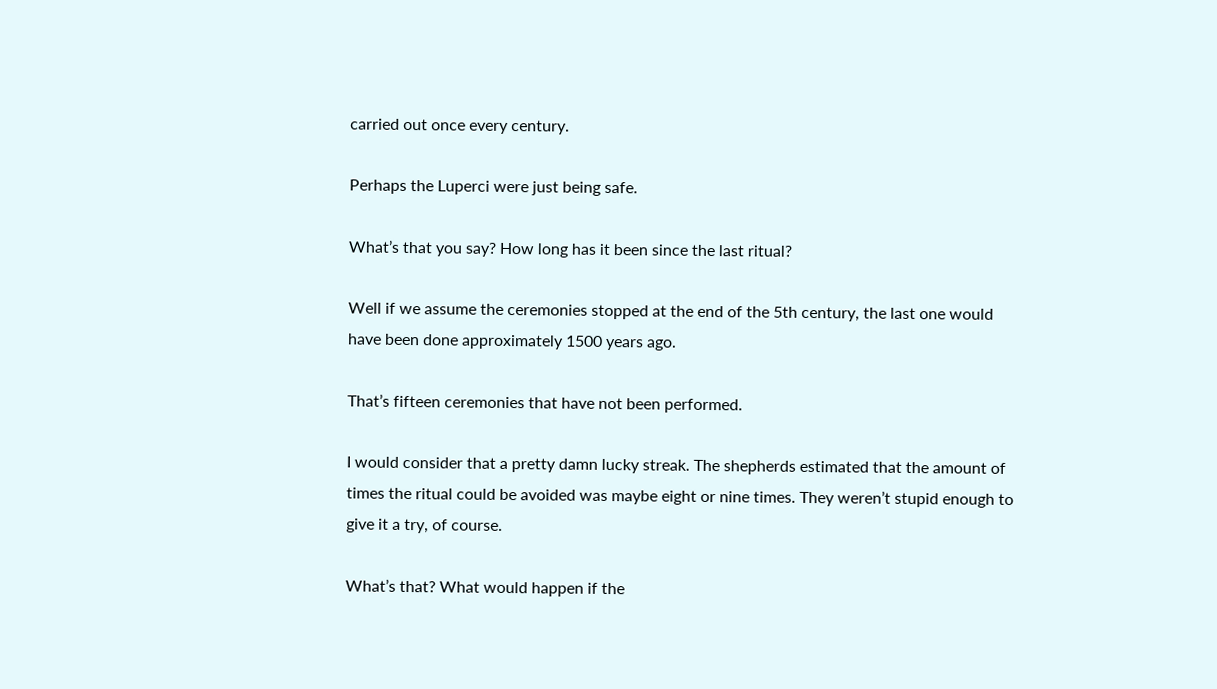carried out once every century.

Perhaps the Luperci were just being safe.

What’s that you say? How long has it been since the last ritual?

Well if we assume the ceremonies stopped at the end of the 5th century, the last one would have been done approximately 1500 years ago.

That’s fifteen ceremonies that have not been performed.

I would consider that a pretty damn lucky streak. The shepherds estimated that the amount of times the ritual could be avoided was maybe eight or nine times. They weren’t stupid enough to give it a try, of course.

What’s that? What would happen if the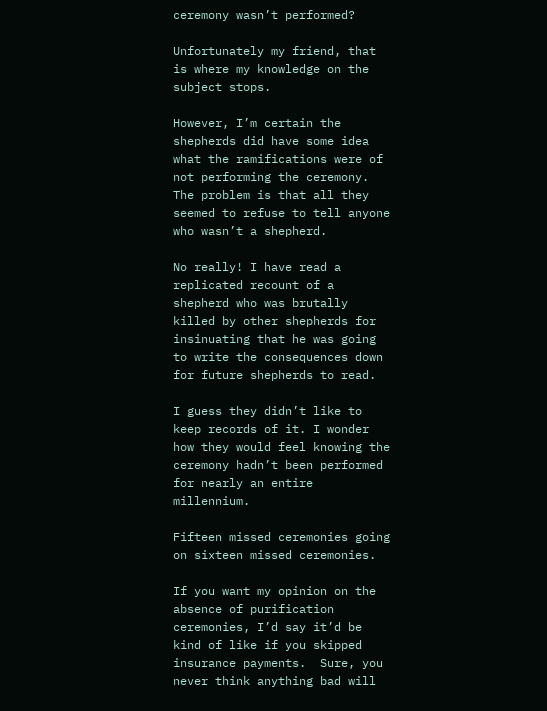ceremony wasn’t performed?

Unfortunately my friend, that is where my knowledge on the subject stops.

However, I’m certain the shepherds did have some idea what the ramifications were of not performing the ceremony. The problem is that all they seemed to refuse to tell anyone who wasn’t a shepherd.

No really! I have read a replicated recount of a shepherd who was brutally killed by other shepherds for insinuating that he was going to write the consequences down for future shepherds to read.

I guess they didn’t like to keep records of it. I wonder how they would feel knowing the ceremony hadn’t been performed for nearly an entire millennium.

Fifteen missed ceremonies going on sixteen missed ceremonies.

If you want my opinion on the absence of purification ceremonies, I’d say it’d be kind of like if you skipped insurance payments.  Sure, you never think anything bad will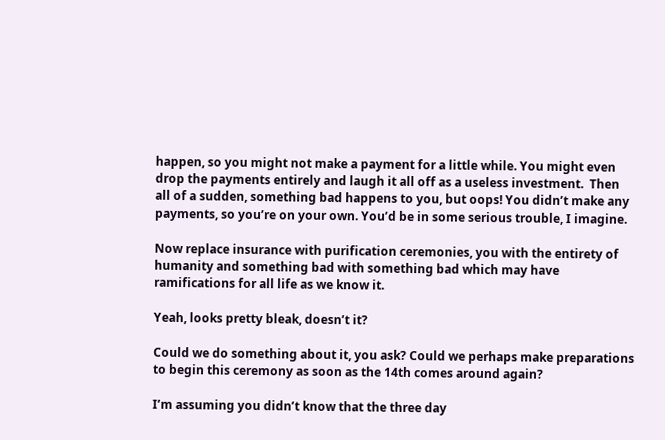happen, so you might not make a payment for a little while. You might even drop the payments entirely and laugh it all off as a useless investment.  Then all of a sudden, something bad happens to you, but oops! You didn’t make any payments, so you’re on your own. You’d be in some serious trouble, I imagine.

Now replace insurance with purification ceremonies, you with the entirety of humanity and something bad with something bad which may have ramifications for all life as we know it.

Yeah, looks pretty bleak, doesn’t it?

Could we do something about it, you ask? Could we perhaps make preparations to begin this ceremony as soon as the 14th comes around again?

I’m assuming you didn’t know that the three day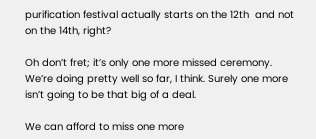purification festival actually starts on the 12th  and not on the 14th, right?

Oh don’t fret; it’s only one more missed ceremony. We’re doing pretty well so far, I think. Surely one more isn’t going to be that big of a deal.

We can afford to miss one more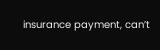insurance payment, can’t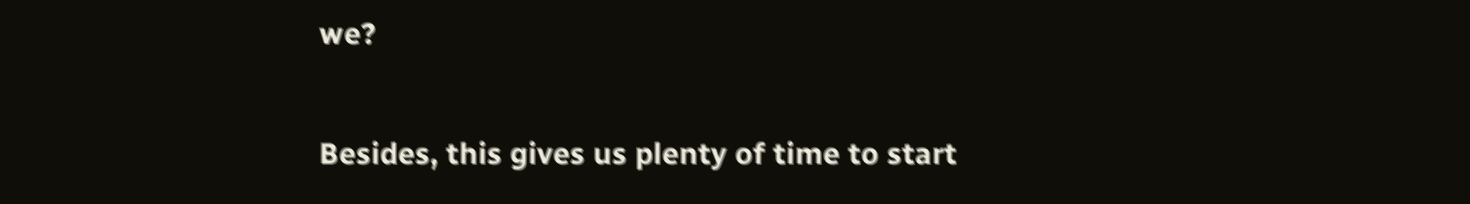we?

Besides, this gives us plenty of time to start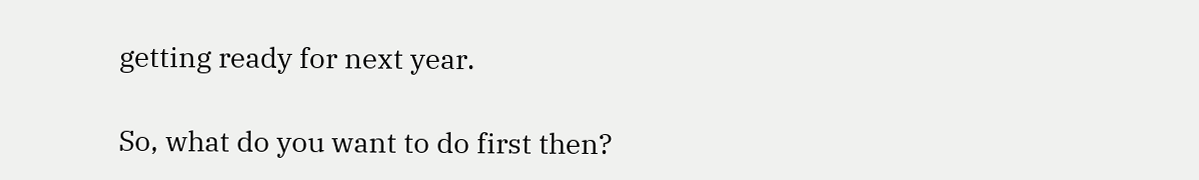getting ready for next year.

So, what do you want to do first then?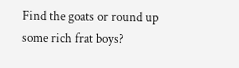Find the goats or round up some rich frat boys?